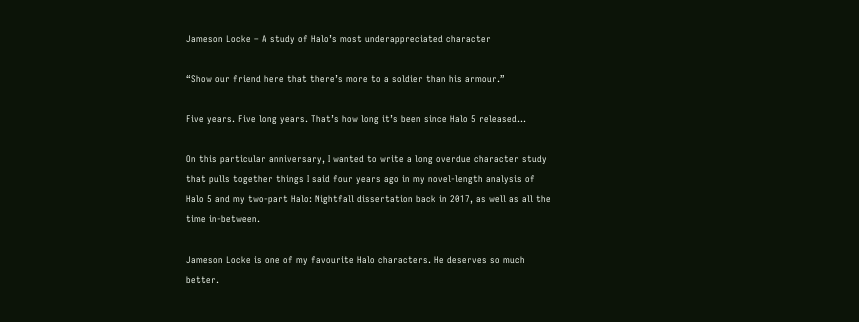Jameson Locke – A study of Halo’s most underappreciated character

“Show our friend here that there’s more to a soldier than his armour.”

Five years. Five long years. That’s how long it’s been since Halo 5 released…

On this particular anniversary, I wanted to write a long overdue character study that pulls together things I said four years ago in my novel-length analysis of Halo 5 and my two-part Halo: Nightfall dissertation back in 2017, as well as all the time in-between.

Jameson Locke is one of my favourite Halo characters. He deserves so much better.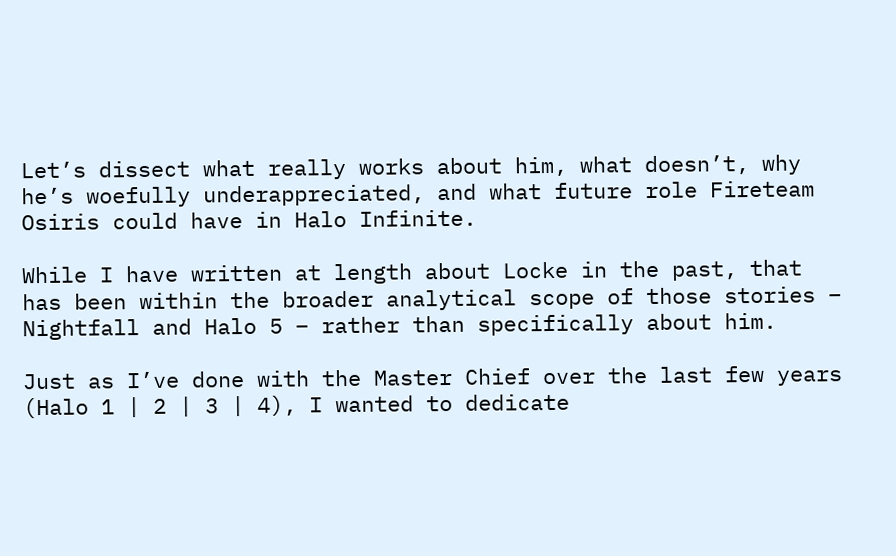Let’s dissect what really works about him, what doesn’t, why he’s woefully underappreciated, and what future role Fireteam Osiris could have in Halo Infinite.

While I have written at length about Locke in the past, that has been within the broader analytical scope of those stories – Nightfall and Halo 5 – rather than specifically about him.

Just as I’ve done with the Master Chief over the last few years (Halo 1 | 2 | 3 | 4), I wanted to dedicate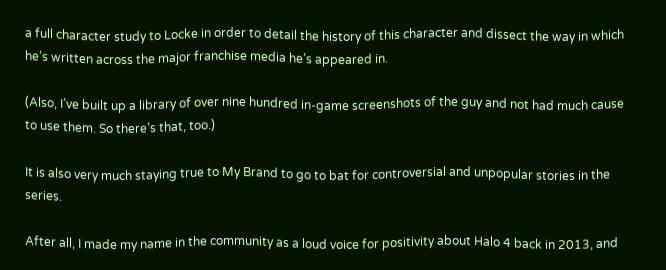a full character study to Locke in order to detail the history of this character and dissect the way in which he’s written across the major franchise media he’s appeared in.

(Also, I’ve built up a library of over nine hundred in-game screenshots of the guy and not had much cause to use them. So there’s that, too.)

It is also very much staying true to My Brand to go to bat for controversial and unpopular stories in the series.

After all, I made my name in the community as a loud voice for positivity about Halo 4 back in 2013, and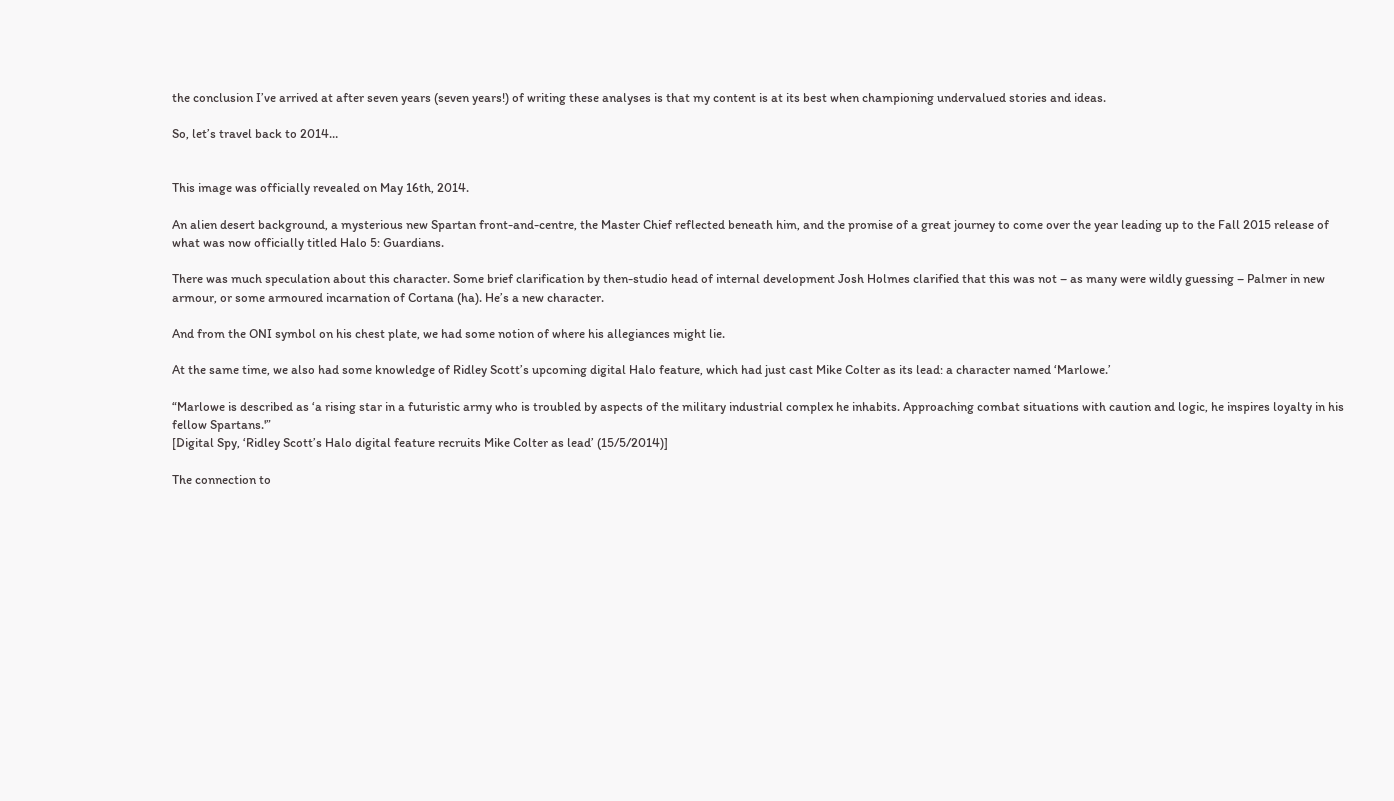the conclusion I’ve arrived at after seven years (seven years!) of writing these analyses is that my content is at its best when championing undervalued stories and ideas.

So, let’s travel back to 2014…


This image was officially revealed on May 16th, 2014.

An alien desert background, a mysterious new Spartan front-and-centre, the Master Chief reflected beneath him, and the promise of a great journey to come over the year leading up to the Fall 2015 release of what was now officially titled Halo 5: Guardians.

There was much speculation about this character. Some brief clarification by then-studio head of internal development Josh Holmes clarified that this was not – as many were wildly guessing – Palmer in new armour, or some armoured incarnation of Cortana (ha). He’s a new character.

And from the ONI symbol on his chest plate, we had some notion of where his allegiances might lie.

At the same time, we also had some knowledge of Ridley Scott’s upcoming digital Halo feature, which had just cast Mike Colter as its lead: a character named ‘Marlowe.’

“Marlowe is described as ‘a rising star in a futuristic army who is troubled by aspects of the military industrial complex he inhabits. Approaching combat situations with caution and logic, he inspires loyalty in his fellow Spartans.'”
[Digital Spy, ‘Ridley Scott’s Halo digital feature recruits Mike Colter as lead’ (15/5/2014)]

The connection to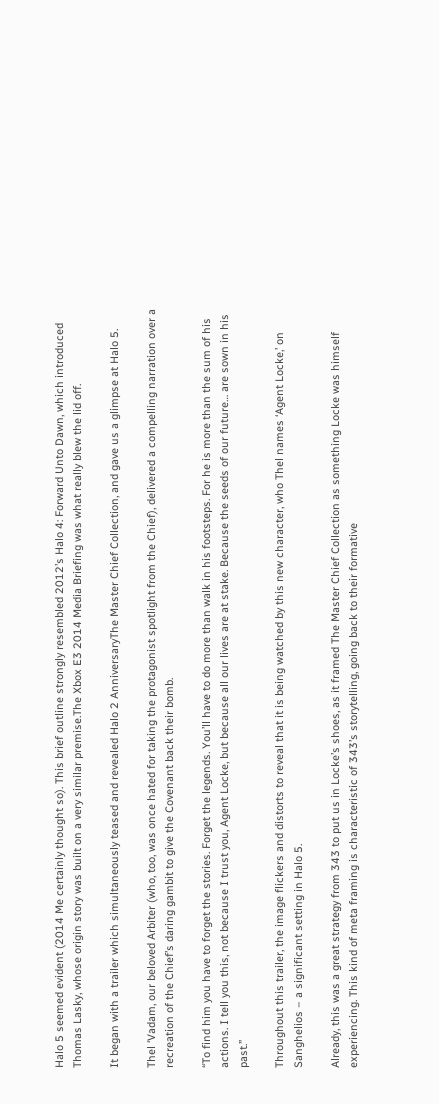Halo 5 seemed evident (2014 Me certainly thought so). This brief outline strongly resembled 2012’s Halo 4: Forward Unto Dawn, which introduced Thomas Lasky, whose origin story was built on a very similar premise.The Xbox E3 2014 Media Briefing was what really blew the lid off.

It began with a trailer which simultaneously teased and revealed Halo 2 AnniversaryThe Master Chief Collection, and gave us a glimpse at Halo 5.

Thel ‘Vadam, our beloved Arbiter (who, too, was once hated for taking the protagonist spotlight from the Chief), delivered a compelling narration over a recreation of the Chief’s daring gambit to give the Covenant back their bomb.

“To find him you have to forget the stories. Forget the legends. You’ll have to do more than walk in his footsteps. For he is more than the sum of his actions. I tell you this, not because I trust you, Agent Locke, but because all our lives are at stake. Because the seeds of our future… are sown in his past.”

Throughout this trailer, the image flickers and distorts to reveal that it is being watched by this new character, who Thel names ‘Agent Locke,’ on Sanghelios – a significant setting in Halo 5.

Already, this was a great strategy from 343 to put us in Locke’s shoes, as it framed The Master Chief Collection as something Locke was himself experiencing. This kind of meta framing is characteristic of 343’s storytelling, going back to their formative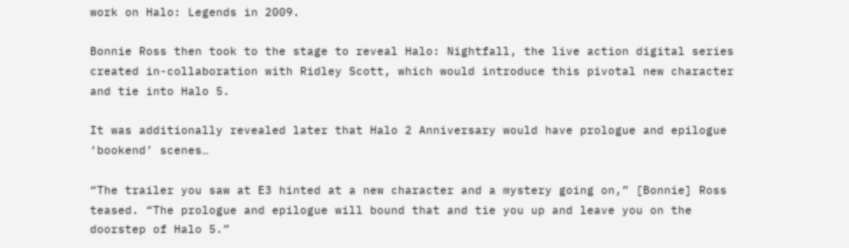work on Halo: Legends in 2009.

Bonnie Ross then took to the stage to reveal Halo: Nightfall, the live action digital series created in-collaboration with Ridley Scott, which would introduce this pivotal new character and tie into Halo 5.

It was additionally revealed later that Halo 2 Anniversary would have prologue and epilogue ‘bookend’ scenes…

“The trailer you saw at E3 hinted at a new character and a mystery going on,” [Bonnie] Ross teased. “The prologue and epilogue will bound that and tie you up and leave you on the doorstep of Halo 5.”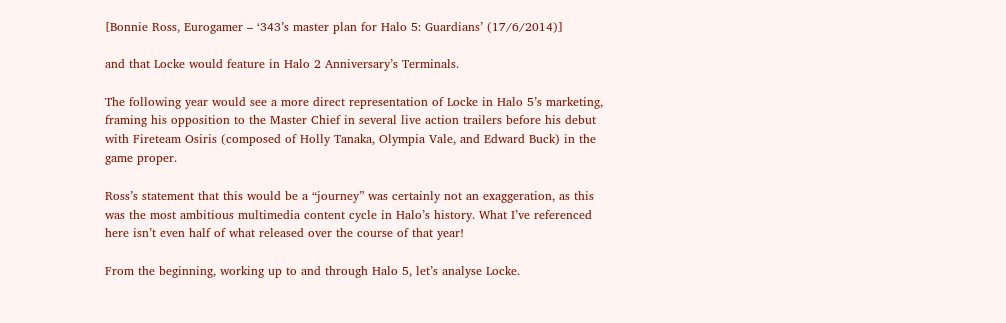[Bonnie Ross, Eurogamer – ‘343’s master plan for Halo 5: Guardians’ (17/6/2014)]

and that Locke would feature in Halo 2 Anniversary’s Terminals.

The following year would see a more direct representation of Locke in Halo 5’s marketing, framing his opposition to the Master Chief in several live action trailers before his debut with Fireteam Osiris (composed of Holly Tanaka, Olympia Vale, and Edward Buck) in the game proper.

Ross’s statement that this would be a “journey” was certainly not an exaggeration, as this was the most ambitious multimedia content cycle in Halo’s history. What I’ve referenced here isn’t even half of what released over the course of that year!

From the beginning, working up to and through Halo 5, let’s analyse Locke.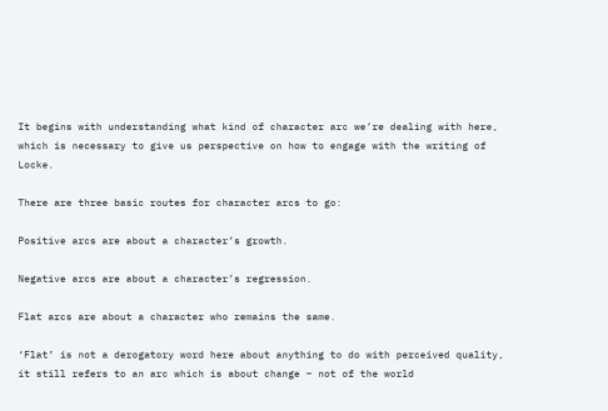It begins with understanding what kind of character arc we’re dealing with here, which is necessary to give us perspective on how to engage with the writing of Locke.

There are three basic routes for character arcs to go:

Positive arcs are about a character’s growth.

Negative arcs are about a character’s regression.

Flat arcs are about a character who remains the same.

‘Flat’ is not a derogatory word here about anything to do with perceived quality, it still refers to an arc which is about change – not of the world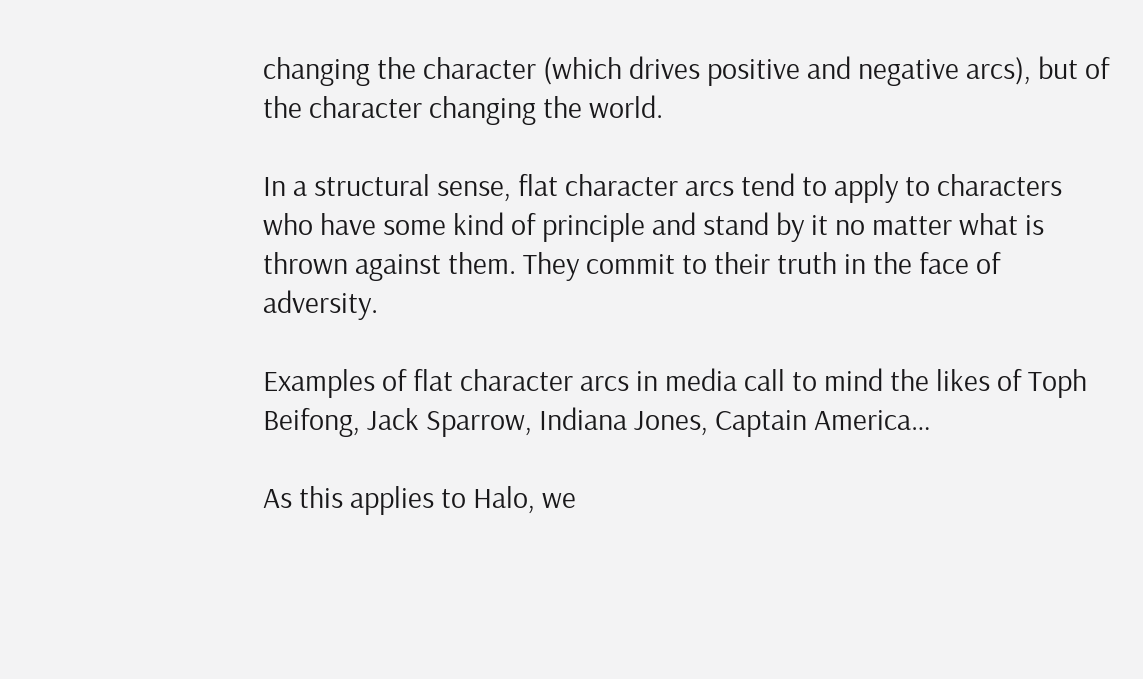changing the character (which drives positive and negative arcs), but of the character changing the world.

In a structural sense, flat character arcs tend to apply to characters who have some kind of principle and stand by it no matter what is thrown against them. They commit to their truth in the face of adversity.

Examples of flat character arcs in media call to mind the likes of Toph Beifong, Jack Sparrow, Indiana Jones, Captain America…

As this applies to Halo, we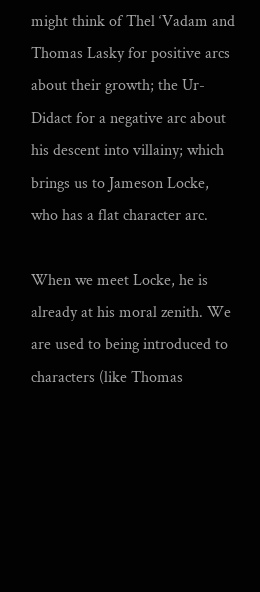might think of Thel ‘Vadam and Thomas Lasky for positive arcs about their growth; the Ur-Didact for a negative arc about his descent into villainy; which brings us to Jameson Locke, who has a flat character arc.

When we meet Locke, he is already at his moral zenith. We are used to being introduced to characters (like Thomas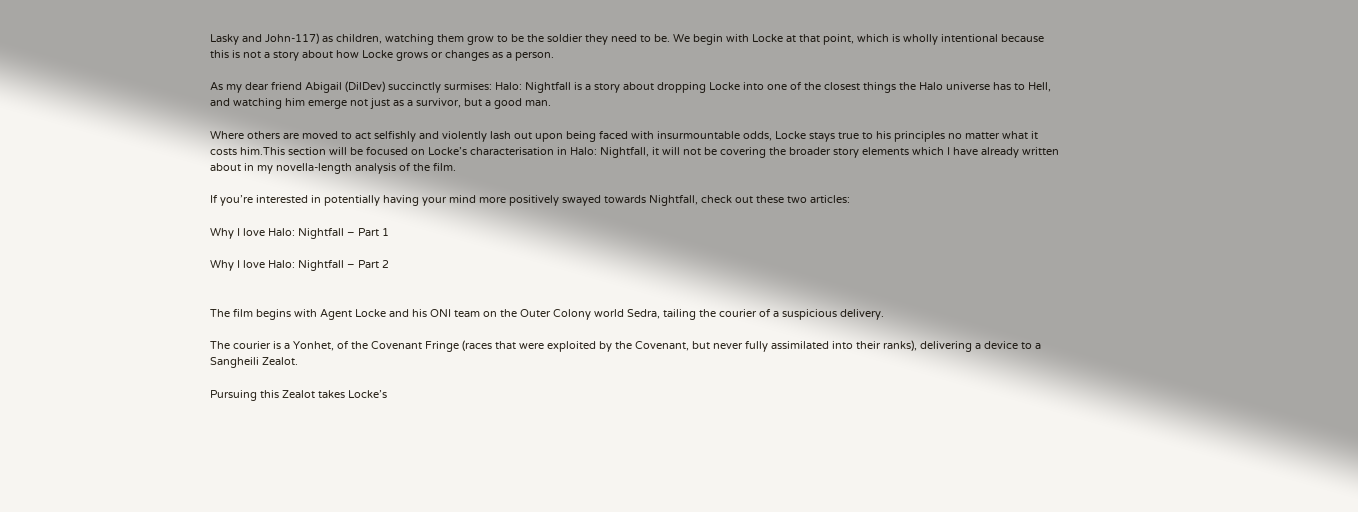Lasky and John-117) as children, watching them grow to be the soldier they need to be. We begin with Locke at that point, which is wholly intentional because this is not a story about how Locke grows or changes as a person.

As my dear friend Abigail (DilDev) succinctly surmises: Halo: Nightfall is a story about dropping Locke into one of the closest things the Halo universe has to Hell, and watching him emerge not just as a survivor, but a good man.

Where others are moved to act selfishly and violently lash out upon being faced with insurmountable odds, Locke stays true to his principles no matter what it costs him.This section will be focused on Locke’s characterisation in Halo: Nightfall, it will not be covering the broader story elements which I have already written about in my novella-length analysis of the film.

If you’re interested in potentially having your mind more positively swayed towards Nightfall, check out these two articles:

Why I love Halo: Nightfall – Part 1

Why I love Halo: Nightfall – Part 2


The film begins with Agent Locke and his ONI team on the Outer Colony world Sedra, tailing the courier of a suspicious delivery.

The courier is a Yonhet, of the Covenant Fringe (races that were exploited by the Covenant, but never fully assimilated into their ranks), delivering a device to a Sangheili Zealot.

Pursuing this Zealot takes Locke’s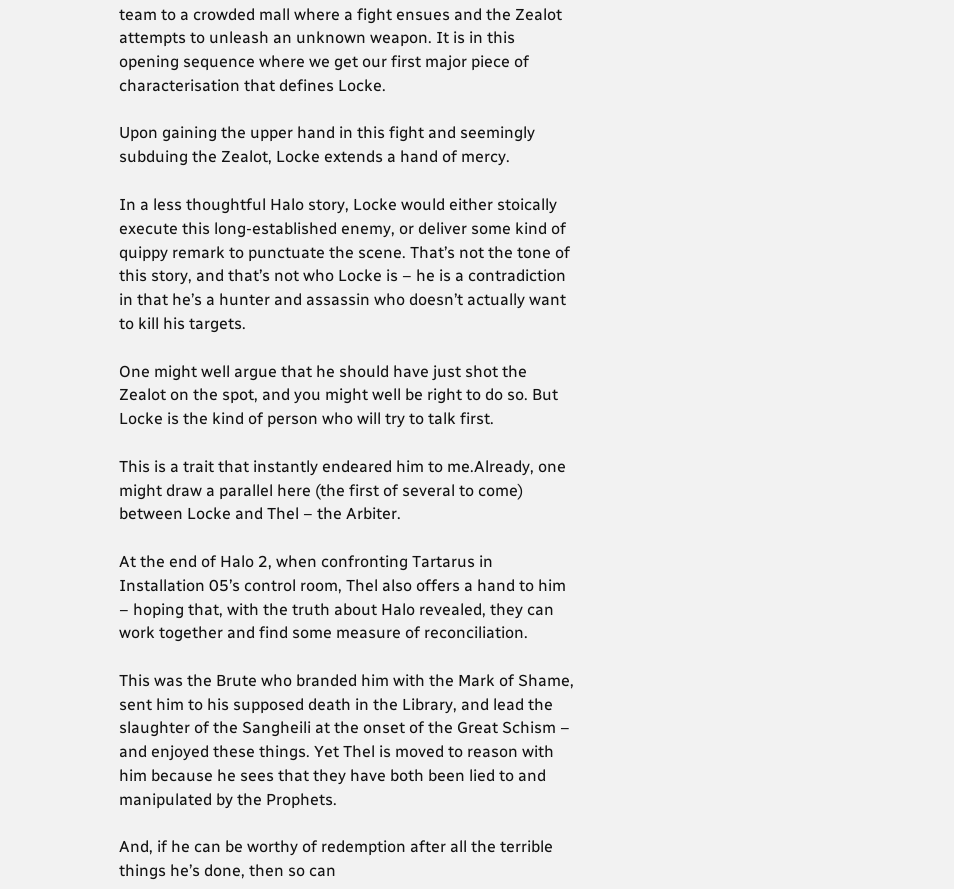team to a crowded mall where a fight ensues and the Zealot attempts to unleash an unknown weapon. It is in this opening sequence where we get our first major piece of characterisation that defines Locke.

Upon gaining the upper hand in this fight and seemingly subduing the Zealot, Locke extends a hand of mercy.

In a less thoughtful Halo story, Locke would either stoically execute this long-established enemy, or deliver some kind of quippy remark to punctuate the scene. That’s not the tone of this story, and that’s not who Locke is – he is a contradiction in that he’s a hunter and assassin who doesn’t actually want to kill his targets.

One might well argue that he should have just shot the Zealot on the spot, and you might well be right to do so. But Locke is the kind of person who will try to talk first.

This is a trait that instantly endeared him to me.Already, one might draw a parallel here (the first of several to come) between Locke and Thel – the Arbiter.

At the end of Halo 2, when confronting Tartarus in Installation 05’s control room, Thel also offers a hand to him – hoping that, with the truth about Halo revealed, they can work together and find some measure of reconciliation.

This was the Brute who branded him with the Mark of Shame, sent him to his supposed death in the Library, and lead the slaughter of the Sangheili at the onset of the Great Schism – and enjoyed these things. Yet Thel is moved to reason with him because he sees that they have both been lied to and manipulated by the Prophets.

And, if he can be worthy of redemption after all the terrible things he’s done, then so can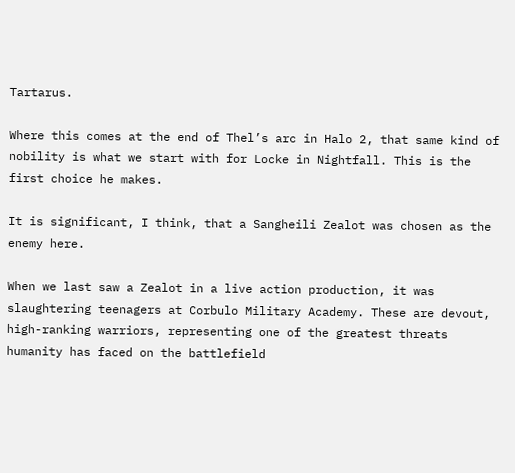Tartarus.

Where this comes at the end of Thel’s arc in Halo 2, that same kind of nobility is what we start with for Locke in Nightfall. This is the first choice he makes.

It is significant, I think, that a Sangheili Zealot was chosen as the enemy here.

When we last saw a Zealot in a live action production, it was slaughtering teenagers at Corbulo Military Academy. These are devout, high-ranking warriors, representing one of the greatest threats humanity has faced on the battlefield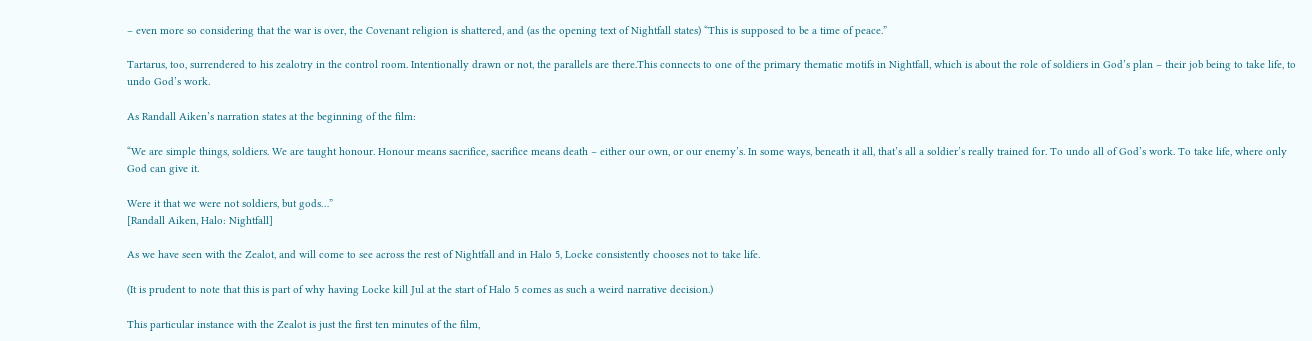– even more so considering that the war is over, the Covenant religion is shattered, and (as the opening text of Nightfall states) “This is supposed to be a time of peace.”

Tartarus, too, surrendered to his zealotry in the control room. Intentionally drawn or not, the parallels are there.This connects to one of the primary thematic motifs in Nightfall, which is about the role of soldiers in God’s plan – their job being to take life, to undo God’s work.

As Randall Aiken’s narration states at the beginning of the film:

“We are simple things, soldiers. We are taught honour. Honour means sacrifice, sacrifice means death – either our own, or our enemy’s. In some ways, beneath it all, that’s all a soldier’s really trained for. To undo all of God’s work. To take life, where only God can give it.

Were it that we were not soldiers, but gods…”
[Randall Aiken, Halo: Nightfall]

As we have seen with the Zealot, and will come to see across the rest of Nightfall and in Halo 5, Locke consistently chooses not to take life.

(It is prudent to note that this is part of why having Locke kill Jul at the start of Halo 5 comes as such a weird narrative decision.)

This particular instance with the Zealot is just the first ten minutes of the film,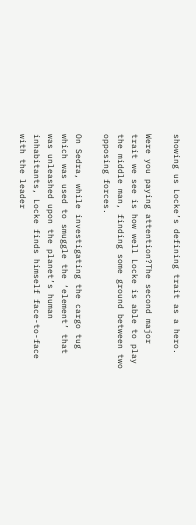showing us Locke’s defining trait as a hero.

Were you paying attention?The second major trait we see is how well Locke is able to play the middle man, finding some ground between two opposing forces.

On Sedra, while investigating the cargo tug which was used to smuggle the ‘element’ that was unleashed upon the planet’s human inhabitants, Locke finds himself face-to-face with the leader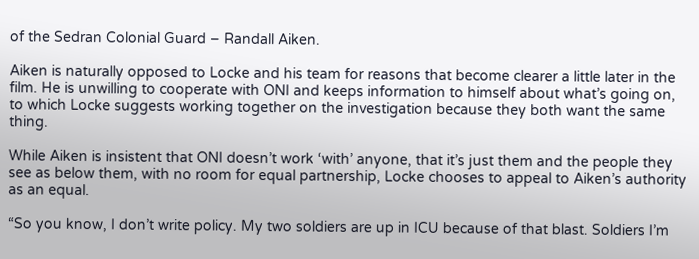of the Sedran Colonial Guard – Randall Aiken.

Aiken is naturally opposed to Locke and his team for reasons that become clearer a little later in the film. He is unwilling to cooperate with ONI and keeps information to himself about what’s going on, to which Locke suggests working together on the investigation because they both want the same thing.

While Aiken is insistent that ONI doesn’t work ‘with’ anyone, that it’s just them and the people they see as below them, with no room for equal partnership, Locke chooses to appeal to Aiken’s authority as an equal.

“So you know, I don’t write policy. My two soldiers are up in ICU because of that blast. Soldiers I’m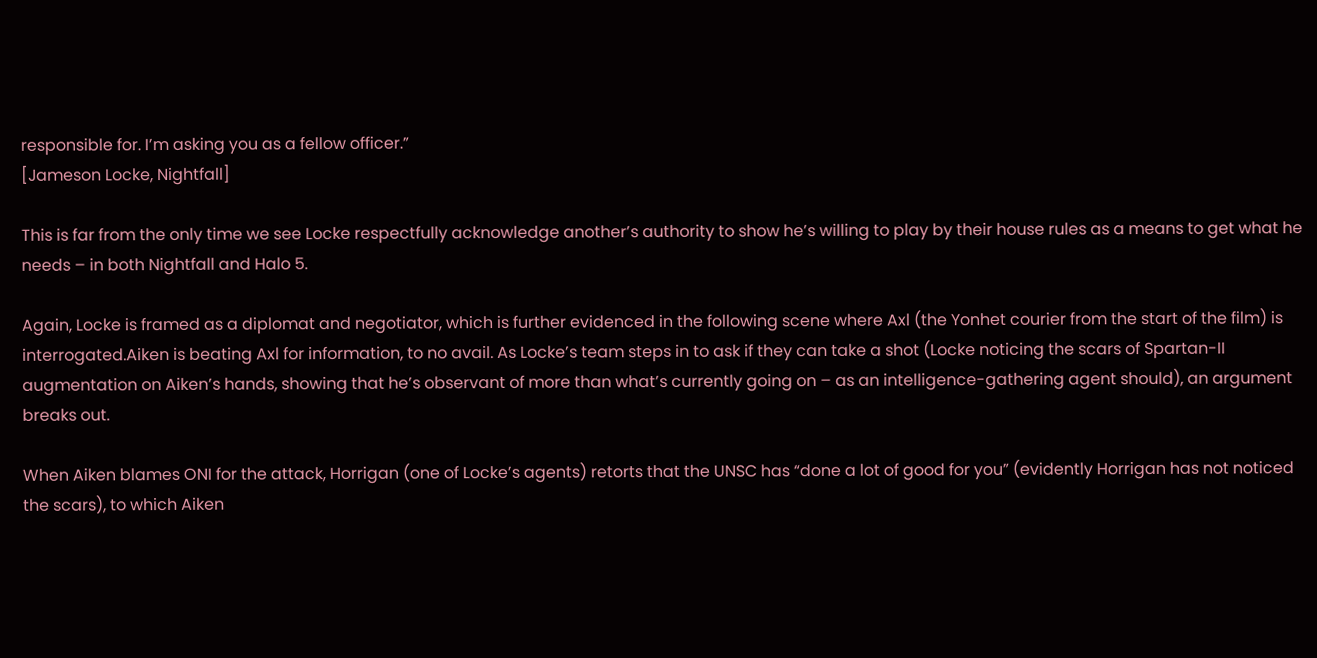responsible for. I’m asking you as a fellow officer.”
[Jameson Locke, Nightfall]

This is far from the only time we see Locke respectfully acknowledge another’s authority to show he’s willing to play by their house rules as a means to get what he needs – in both Nightfall and Halo 5.

Again, Locke is framed as a diplomat and negotiator, which is further evidenced in the following scene where Axl (the Yonhet courier from the start of the film) is interrogated.Aiken is beating Axl for information, to no avail. As Locke’s team steps in to ask if they can take a shot (Locke noticing the scars of Spartan-II augmentation on Aiken’s hands, showing that he’s observant of more than what’s currently going on – as an intelligence-gathering agent should), an argument breaks out.

When Aiken blames ONI for the attack, Horrigan (one of Locke’s agents) retorts that the UNSC has “done a lot of good for you” (evidently Horrigan has not noticed the scars), to which Aiken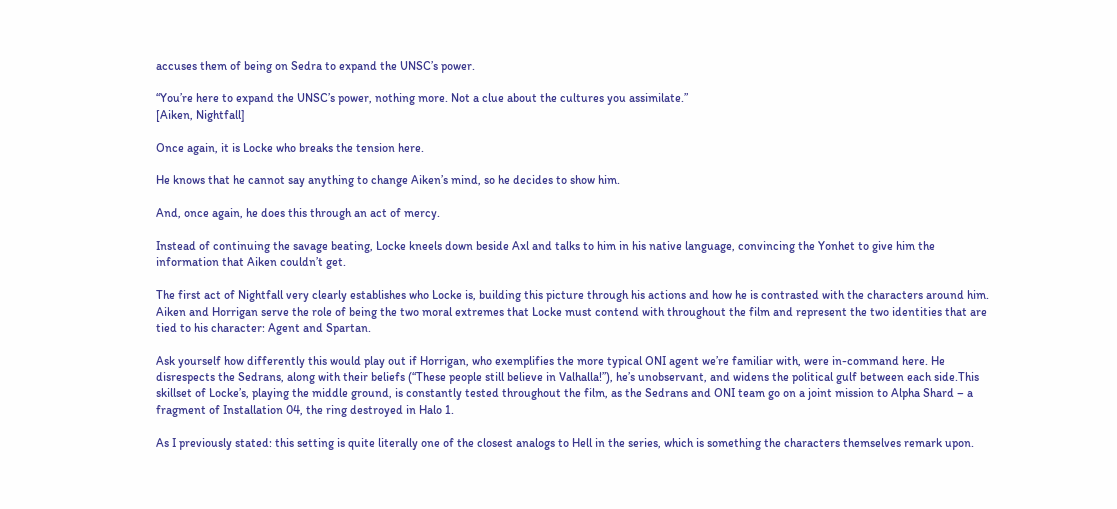accuses them of being on Sedra to expand the UNSC’s power.

“You’re here to expand the UNSC’s power, nothing more. Not a clue about the cultures you assimilate.”
[Aiken, Nightfall]

Once again, it is Locke who breaks the tension here.

He knows that he cannot say anything to change Aiken’s mind, so he decides to show him.

And, once again, he does this through an act of mercy.

Instead of continuing the savage beating, Locke kneels down beside Axl and talks to him in his native language, convincing the Yonhet to give him the information that Aiken couldn’t get.

The first act of Nightfall very clearly establishes who Locke is, building this picture through his actions and how he is contrasted with the characters around him. Aiken and Horrigan serve the role of being the two moral extremes that Locke must contend with throughout the film and represent the two identities that are tied to his character: Agent and Spartan.

Ask yourself how differently this would play out if Horrigan, who exemplifies the more typical ONI agent we’re familiar with, were in-command here. He disrespects the Sedrans, along with their beliefs (“These people still believe in Valhalla!”), he’s unobservant, and widens the political gulf between each side.This skillset of Locke’s, playing the middle ground, is constantly tested throughout the film, as the Sedrans and ONI team go on a joint mission to Alpha Shard – a fragment of Installation 04, the ring destroyed in Halo 1.

As I previously stated: this setting is quite literally one of the closest analogs to Hell in the series, which is something the characters themselves remark upon.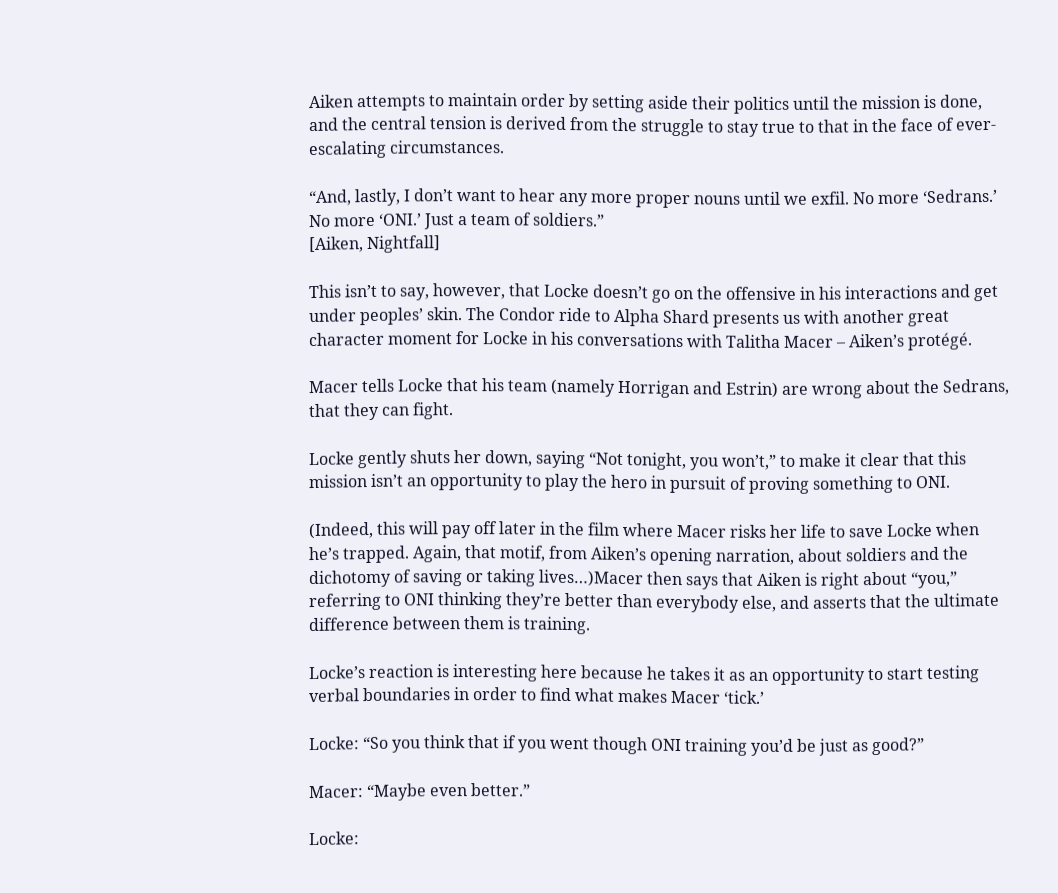Aiken attempts to maintain order by setting aside their politics until the mission is done, and the central tension is derived from the struggle to stay true to that in the face of ever-escalating circumstances.

“And, lastly, I don’t want to hear any more proper nouns until we exfil. No more ‘Sedrans.’ No more ‘ONI.’ Just a team of soldiers.”
[Aiken, Nightfall]

This isn’t to say, however, that Locke doesn’t go on the offensive in his interactions and get under peoples’ skin. The Condor ride to Alpha Shard presents us with another great character moment for Locke in his conversations with Talitha Macer – Aiken’s protégé.

Macer tells Locke that his team (namely Horrigan and Estrin) are wrong about the Sedrans, that they can fight.

Locke gently shuts her down, saying “Not tonight, you won’t,” to make it clear that this mission isn’t an opportunity to play the hero in pursuit of proving something to ONI.

(Indeed, this will pay off later in the film where Macer risks her life to save Locke when he’s trapped. Again, that motif, from Aiken’s opening narration, about soldiers and the dichotomy of saving or taking lives…)Macer then says that Aiken is right about “you,” referring to ONI thinking they’re better than everybody else, and asserts that the ultimate difference between them is training.

Locke’s reaction is interesting here because he takes it as an opportunity to start testing verbal boundaries in order to find what makes Macer ‘tick.’

Locke: “So you think that if you went though ONI training you’d be just as good?”

Macer: “Maybe even better.”

Locke: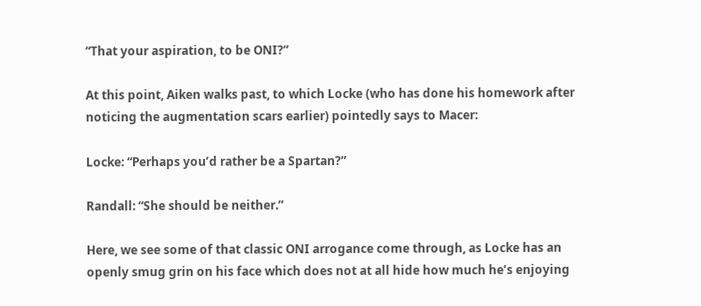“That your aspiration, to be ONI?”

At this point, Aiken walks past, to which Locke (who has done his homework after noticing the augmentation scars earlier) pointedly says to Macer:

Locke: “Perhaps you’d rather be a Spartan?”

Randall: “She should be neither.”

Here, we see some of that classic ONI arrogance come through, as Locke has an openly smug grin on his face which does not at all hide how much he’s enjoying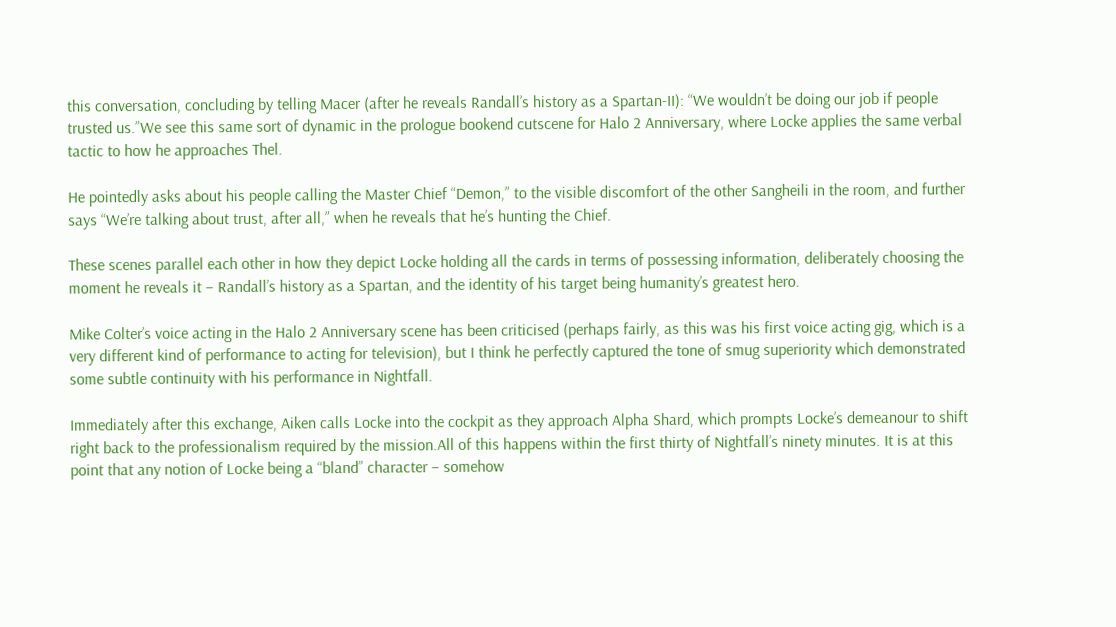this conversation, concluding by telling Macer (after he reveals Randall’s history as a Spartan-II): “We wouldn’t be doing our job if people trusted us.”We see this same sort of dynamic in the prologue bookend cutscene for Halo 2 Anniversary, where Locke applies the same verbal tactic to how he approaches Thel.

He pointedly asks about his people calling the Master Chief “Demon,” to the visible discomfort of the other Sangheili in the room, and further says “We’re talking about trust, after all,” when he reveals that he’s hunting the Chief.

These scenes parallel each other in how they depict Locke holding all the cards in terms of possessing information, deliberately choosing the moment he reveals it – Randall’s history as a Spartan, and the identity of his target being humanity’s greatest hero.

Mike Colter’s voice acting in the Halo 2 Anniversary scene has been criticised (perhaps fairly, as this was his first voice acting gig, which is a very different kind of performance to acting for television), but I think he perfectly captured the tone of smug superiority which demonstrated some subtle continuity with his performance in Nightfall.

Immediately after this exchange, Aiken calls Locke into the cockpit as they approach Alpha Shard, which prompts Locke’s demeanour to shift right back to the professionalism required by the mission.All of this happens within the first thirty of Nightfall’s ninety minutes. It is at this point that any notion of Locke being a “bland” character – somehow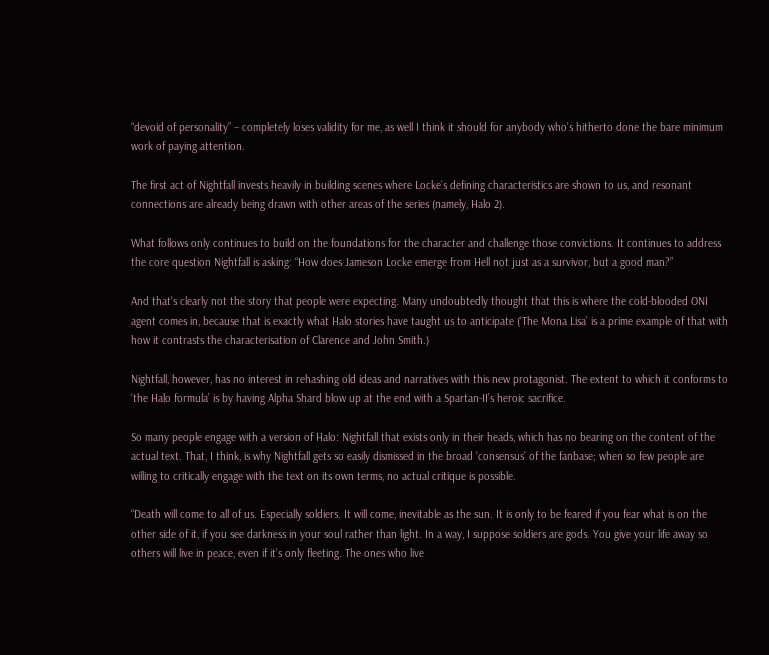“devoid of personality” – completely loses validity for me, as well I think it should for anybody who’s hitherto done the bare minimum work of paying attention.

The first act of Nightfall invests heavily in building scenes where Locke’s defining characteristics are shown to us, and resonant connections are already being drawn with other areas of the series (namely, Halo 2).

What follows only continues to build on the foundations for the character and challenge those convictions. It continues to address the core question Nightfall is asking: “How does Jameson Locke emerge from Hell not just as a survivor, but a good man?”

And that’s clearly not the story that people were expecting. Many undoubtedly thought that this is where the cold-blooded ONI agent comes in, because that is exactly what Halo stories have taught us to anticipate (‘The Mona Lisa’ is a prime example of that with how it contrasts the characterisation of Clarence and John Smith.)

Nightfall, however, has no interest in rehashing old ideas and narratives with this new protagonist. The extent to which it conforms to ‘the Halo formula’ is by having Alpha Shard blow up at the end with a Spartan-II’s heroic sacrifice.

So many people engage with a version of Halo: Nightfall that exists only in their heads, which has no bearing on the content of the actual text. That, I think, is why Nightfall gets so easily dismissed in the broad ‘consensus’ of the fanbase; when so few people are willing to critically engage with the text on its own terms, no actual critique is possible.

“Death will come to all of us. Especially soldiers. It will come, inevitable as the sun. It is only to be feared if you fear what is on the other side of it, if you see darkness in your soul rather than light. In a way, I suppose soldiers are gods. You give your life away so others will live in peace, even if it’s only fleeting. The ones who live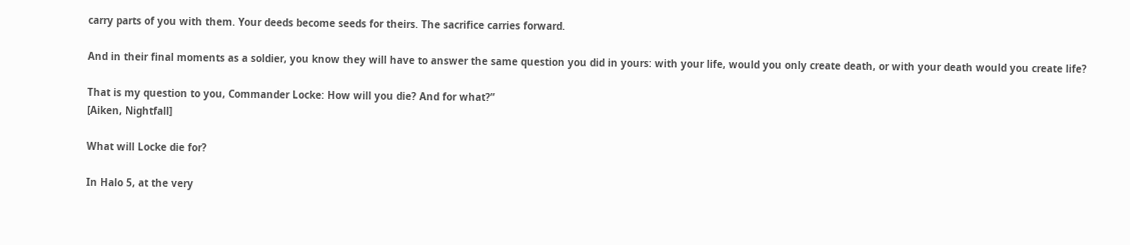carry parts of you with them. Your deeds become seeds for theirs. The sacrifice carries forward.

And in their final moments as a soldier, you know they will have to answer the same question you did in yours: with your life, would you only create death, or with your death would you create life?

That is my question to you, Commander Locke: How will you die? And for what?”
[Aiken, Nightfall]

What will Locke die for?

In Halo 5, at the very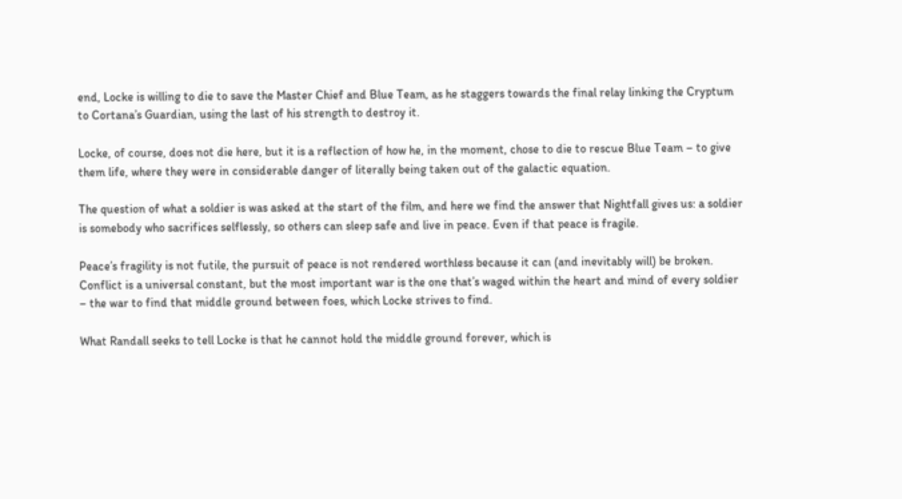end, Locke is willing to die to save the Master Chief and Blue Team, as he staggers towards the final relay linking the Cryptum to Cortana’s Guardian, using the last of his strength to destroy it.

Locke, of course, does not die here, but it is a reflection of how he, in the moment, chose to die to rescue Blue Team – to give them life, where they were in considerable danger of literally being taken out of the galactic equation.

The question of what a soldier is was asked at the start of the film, and here we find the answer that Nightfall gives us: a soldier is somebody who sacrifices selflessly, so others can sleep safe and live in peace. Even if that peace is fragile.

Peace’s fragility is not futile, the pursuit of peace is not rendered worthless because it can (and inevitably will) be broken. Conflict is a universal constant, but the most important war is the one that’s waged within the heart and mind of every soldier – the war to find that middle ground between foes, which Locke strives to find.

What Randall seeks to tell Locke is that he cannot hold the middle ground forever, which is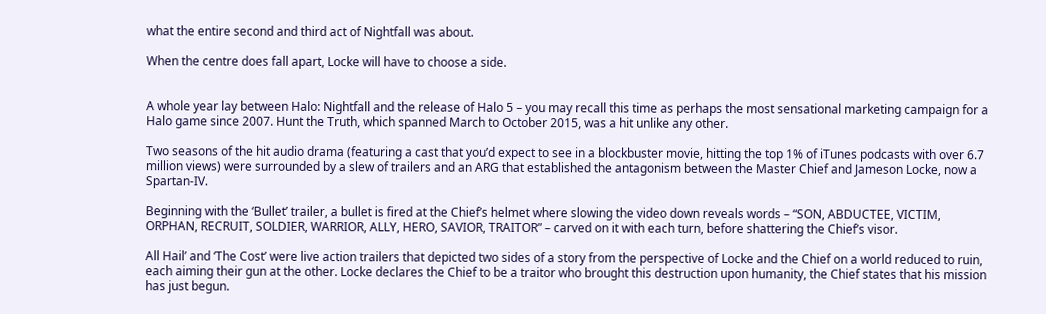what the entire second and third act of Nightfall was about.

When the centre does fall apart, Locke will have to choose a side.


A whole year lay between Halo: Nightfall and the release of Halo 5 – you may recall this time as perhaps the most sensational marketing campaign for a Halo game since 2007. Hunt the Truth, which spanned March to October 2015, was a hit unlike any other.

Two seasons of the hit audio drama (featuring a cast that you’d expect to see in a blockbuster movie, hitting the top 1% of iTunes podcasts with over 6.7 million views) were surrounded by a slew of trailers and an ARG that established the antagonism between the Master Chief and Jameson Locke, now a Spartan-IV.

Beginning with the ‘Bullet’ trailer, a bullet is fired at the Chief’s helmet where slowing the video down reveals words – “SON, ABDUCTEE, VICTIM, ORPHAN, RECRUIT, SOLDIER, WARRIOR, ALLY, HERO, SAVIOR, TRAITOR” – carved on it with each turn, before shattering the Chief’s visor.

All Hail’ and ‘The Cost’ were live action trailers that depicted two sides of a story from the perspective of Locke and the Chief on a world reduced to ruin, each aiming their gun at the other. Locke declares the Chief to be a traitor who brought this destruction upon humanity, the Chief states that his mission has just begun.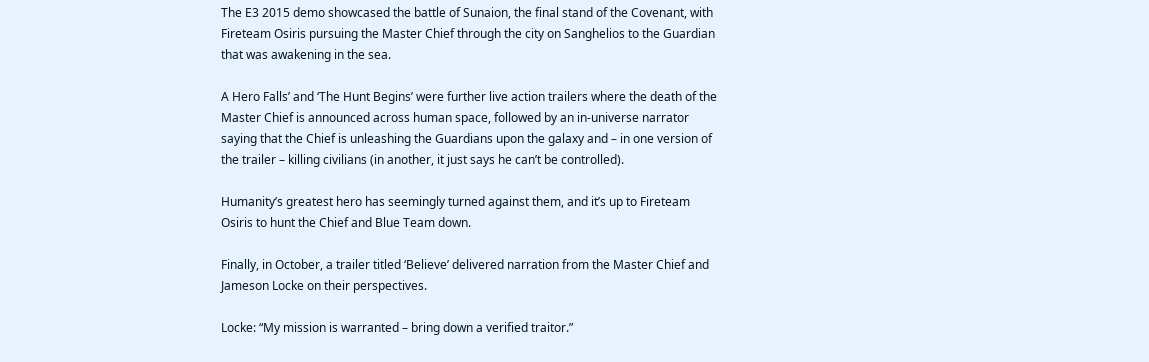The E3 2015 demo showcased the battle of Sunaion, the final stand of the Covenant, with Fireteam Osiris pursuing the Master Chief through the city on Sanghelios to the Guardian that was awakening in the sea.

A Hero Falls’ and ‘The Hunt Begins’ were further live action trailers where the death of the Master Chief is announced across human space, followed by an in-universe narrator saying that the Chief is unleashing the Guardians upon the galaxy and – in one version of the trailer – killing civilians (in another, it just says he can’t be controlled).

Humanity’s greatest hero has seemingly turned against them, and it’s up to Fireteam Osiris to hunt the Chief and Blue Team down.

Finally, in October, a trailer titled ‘Believe’ delivered narration from the Master Chief and Jameson Locke on their perspectives.

Locke: “My mission is warranted – bring down a verified traitor.”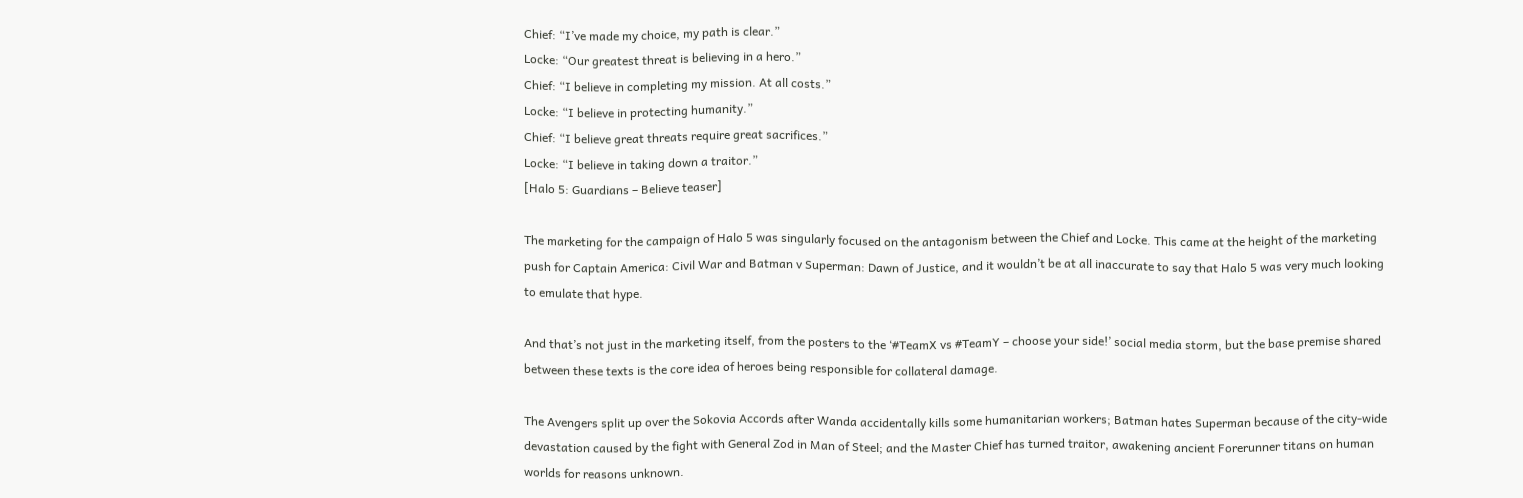Chief: “I’ve made my choice, my path is clear.”
Locke: “Our greatest threat is believing in a hero.”
Chief: “I believe in completing my mission. At all costs.”
Locke: “I believe in protecting humanity.”
Chief: “I believe great threats require great sacrifices.”
Locke: “I believe in taking down a traitor.”
[Halo 5: Guardians – Believe teaser]

The marketing for the campaign of Halo 5 was singularly focused on the antagonism between the Chief and Locke. This came at the height of the marketing push for Captain America: Civil War and Batman v Superman: Dawn of Justice, and it wouldn’t be at all inaccurate to say that Halo 5 was very much looking to emulate that hype.

And that’s not just in the marketing itself, from the posters to the ‘#TeamX vs #TeamY – choose your side!’ social media storm, but the base premise shared between these texts is the core idea of heroes being responsible for collateral damage.

The Avengers split up over the Sokovia Accords after Wanda accidentally kills some humanitarian workers; Batman hates Superman because of the city-wide devastation caused by the fight with General Zod in Man of Steel; and the Master Chief has turned traitor, awakening ancient Forerunner titans on human worlds for reasons unknown.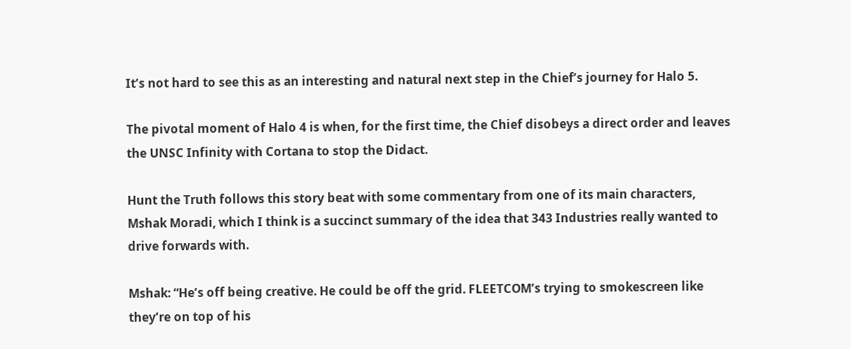It’s not hard to see this as an interesting and natural next step in the Chief’s journey for Halo 5.

The pivotal moment of Halo 4 is when, for the first time, the Chief disobeys a direct order and leaves the UNSC Infinity with Cortana to stop the Didact.

Hunt the Truth follows this story beat with some commentary from one of its main characters, Mshak Moradi, which I think is a succinct summary of the idea that 343 Industries really wanted to drive forwards with.

Mshak: “He’s off being creative. He could be off the grid. FLEETCOM’s trying to smokescreen like they’re on top of his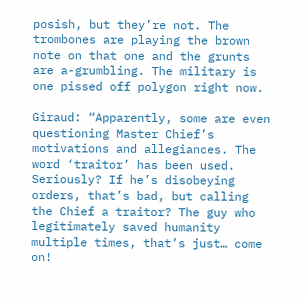posish, but they’re not. The trombones are playing the brown note on that one and the grunts are a-grumbling. The military is one pissed off polygon right now.

Giraud: “Apparently, some are even questioning Master Chief’s motivations and allegiances. The word ‘traitor’ has been used. Seriously? If he’s disobeying orders, that’s bad, but calling the Chief a traitor? The guy who legitimately saved humanity multiple times, that’s just… come on!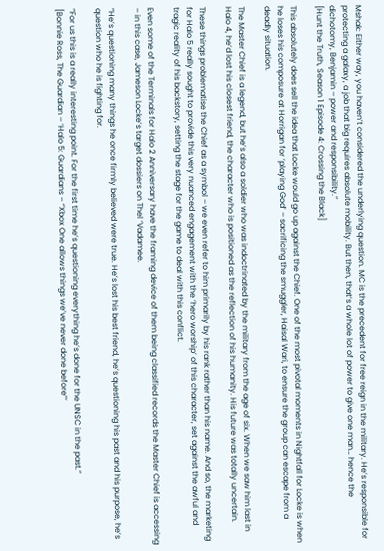Mshak: Either way, you haven’t considered the underlying question. MC is the precedent for free reign in the military. He’s responsible for protecting a galaxy, a job that big requires absolute mobility. But then, that’s a whole lot of power to give one man… hence the dichotomy, Benjamin – power and responsibility.”
[Hunt the Truth, Season 1 Episode 4: Crossing the Black]

This absolutely does sell the idea that Locke would go up against the Chief. One of the most pivotal moments in Nightfall for Locke is when he loses his composure at Horrigan for ‘playing God’ – sacrificing the smuggler, Haisal Wari, to ensure the group can escape from a deadly situation.

The Master Chief is a legend, but he’s also a soldier who was indoctrinated by the military from the age of six. When we saw him last in Halo 4, he’d lost his closest friend, the character who is positioned as the reflection of his humanity. His future was totally uncertain.

These things problematise the Chief as a symbol – we even refer to him primarily by his rank rather than his name. And so, the marketing for Halo 5 really sought to provide this very nuanced engagement with the ‘hero worship’ of this character, set against the awful and tragic reality of his backstory, setting the stage for the game to deal with this conflict.

Even some of the Terminals for Halo 2 Anniversary have the framing device of them being classified records the Master Chief is accessing – in this case, Jameson Locke’s target dossiers on Thel ‘Vadamee.

“He’s questioning many things he once firmly believed were true. He’s lost his best friend, he’s questioning his past and his purpose, he’s question who he is fighting for.

“For us this is a really interesting point. For the first time he’s questioning everything he’s done for the UNSC in the past.”
[Bonnie Ross, The Guardian – ‘Halo 5: Guardians – “Xbox One allows things we’ve never done before”‘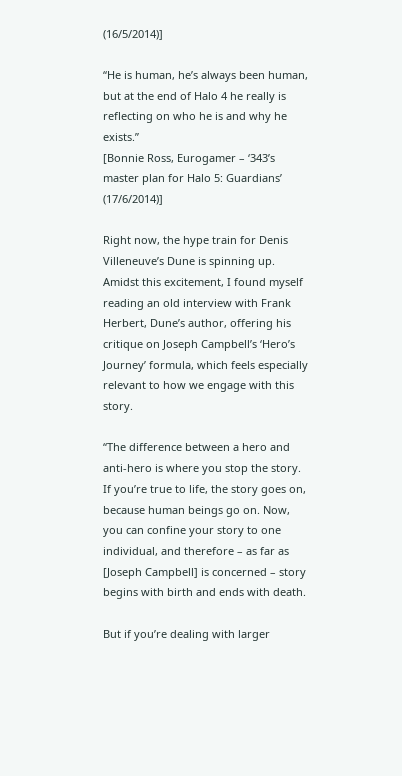(16/5/2014)]

“He is human, he’s always been human, but at the end of Halo 4 he really is reflecting on who he is and why he exists.”
[Bonnie Ross, Eurogamer – ‘343’s master plan for Halo 5: Guardians’ (17/6/2014)]

Right now, the hype train for Denis Villeneuve’s Dune is spinning up. Amidst this excitement, I found myself reading an old interview with Frank Herbert, Dune’s author, offering his critique on Joseph Campbell’s ‘Hero’s Journey’ formula, which feels especially relevant to how we engage with this story.

“The difference between a hero and anti-hero is where you stop the story. If you’re true to life, the story goes on, because human beings go on. Now, you can confine your story to one individual, and therefore – as far as [Joseph Campbell] is concerned – story begins with birth and ends with death.

But if you’re dealing with larger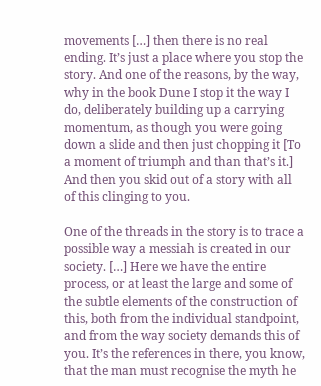movements […] then there is no real ending. It’s just a place where you stop the story. And one of the reasons, by the way, why in the book Dune I stop it the way I do, deliberately building up a carrying momentum, as though you were going down a slide and then just chopping it [To a moment of triumph and than that’s it.] And then you skid out of a story with all of this clinging to you.

One of the threads in the story is to trace a possible way a messiah is created in our society. […] Here we have the entire process, or at least the large and some of the subtle elements of the construction of this, both from the individual standpoint, and from the way society demands this of you. It’s the references in there, you know, that the man must recognise the myth he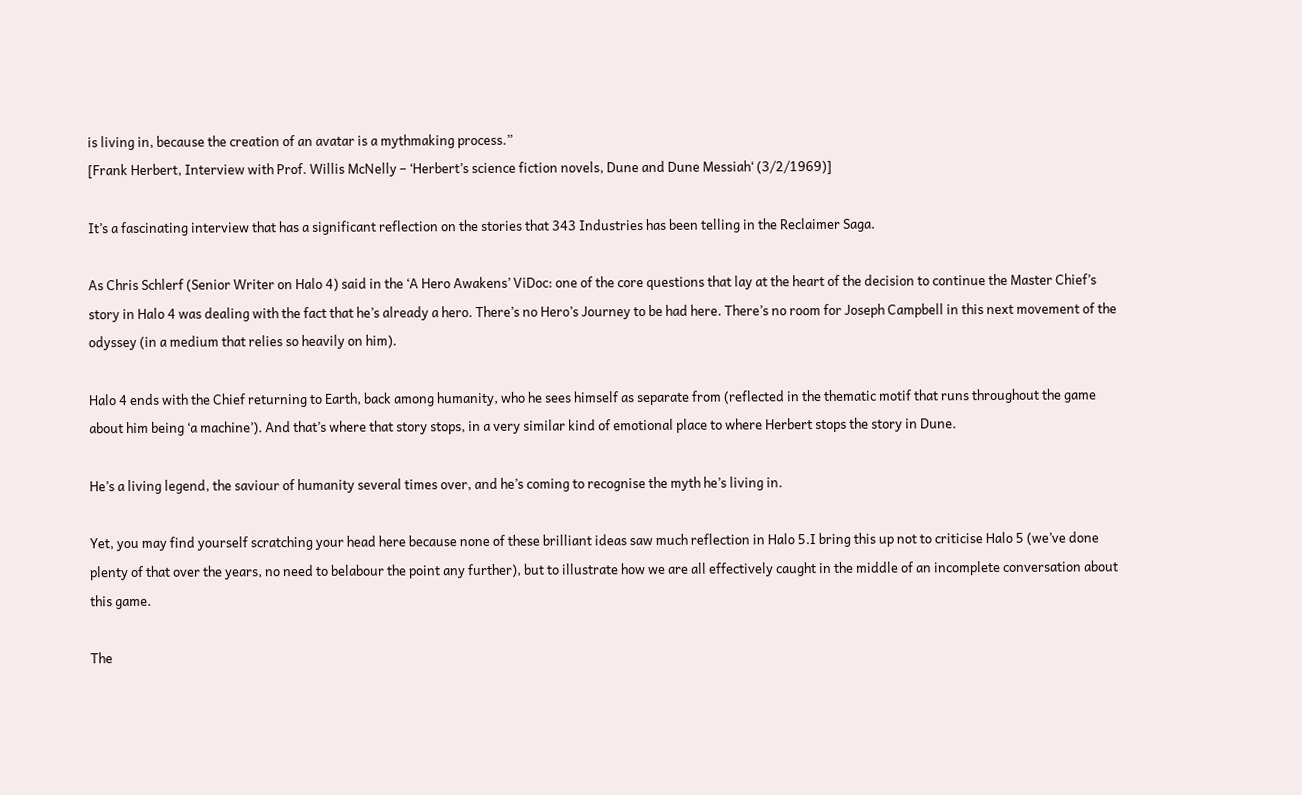is living in, because the creation of an avatar is a mythmaking process.”
[Frank Herbert, Interview with Prof. Willis McNelly – ‘Herbert’s science fiction novels, Dune and Dune Messiah‘ (3/2/1969)]

It’s a fascinating interview that has a significant reflection on the stories that 343 Industries has been telling in the Reclaimer Saga.

As Chris Schlerf (Senior Writer on Halo 4) said in the ‘A Hero Awakens’ ViDoc: one of the core questions that lay at the heart of the decision to continue the Master Chief’s story in Halo 4 was dealing with the fact that he’s already a hero. There’s no Hero’s Journey to be had here. There’s no room for Joseph Campbell in this next movement of the odyssey (in a medium that relies so heavily on him).

Halo 4 ends with the Chief returning to Earth, back among humanity, who he sees himself as separate from (reflected in the thematic motif that runs throughout the game about him being ‘a machine’). And that’s where that story stops, in a very similar kind of emotional place to where Herbert stops the story in Dune.

He’s a living legend, the saviour of humanity several times over, and he’s coming to recognise the myth he’s living in.

Yet, you may find yourself scratching your head here because none of these brilliant ideas saw much reflection in Halo 5.I bring this up not to criticise Halo 5 (we’ve done plenty of that over the years, no need to belabour the point any further), but to illustrate how we are all effectively caught in the middle of an incomplete conversation about this game.

The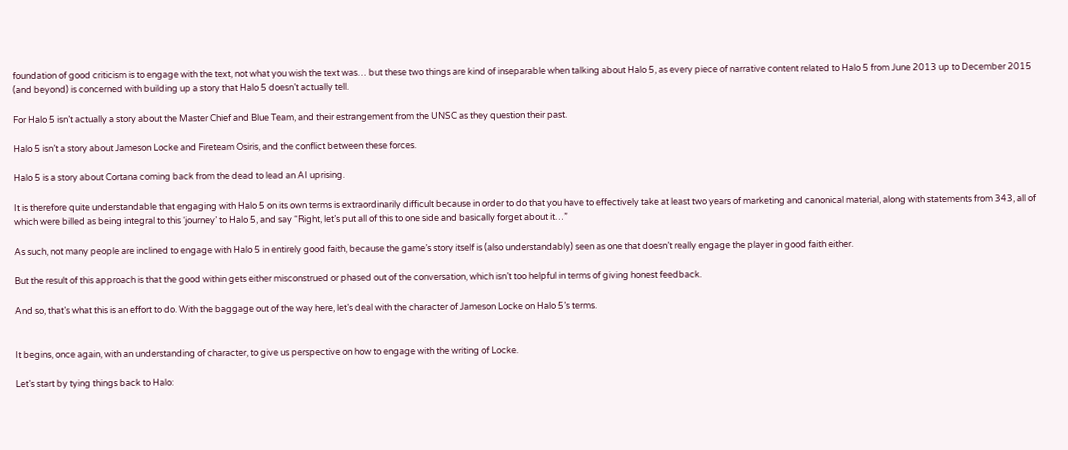foundation of good criticism is to engage with the text, not what you wish the text was… but these two things are kind of inseparable when talking about Halo 5, as every piece of narrative content related to Halo 5 from June 2013 up to December 2015 (and beyond) is concerned with building up a story that Halo 5 doesn’t actually tell.

For Halo 5 isn’t actually a story about the Master Chief and Blue Team, and their estrangement from the UNSC as they question their past.

Halo 5 isn’t a story about Jameson Locke and Fireteam Osiris, and the conflict between these forces.

Halo 5 is a story about Cortana coming back from the dead to lead an AI uprising.

It is therefore quite understandable that engaging with Halo 5 on its own terms is extraordinarily difficult because in order to do that you have to effectively take at least two years of marketing and canonical material, along with statements from 343, all of which were billed as being integral to this ‘journey’ to Halo 5, and say “Right, let’s put all of this to one side and basically forget about it…”

As such, not many people are inclined to engage with Halo 5 in entirely good faith, because the game’s story itself is (also understandably) seen as one that doesn’t really engage the player in good faith either.

But the result of this approach is that the good within gets either misconstrued or phased out of the conversation, which isn’t too helpful in terms of giving honest feedback.

And so, that’s what this is an effort to do. With the baggage out of the way here, let’s deal with the character of Jameson Locke on Halo 5’s terms.


It begins, once again, with an understanding of character, to give us perspective on how to engage with the writing of Locke.

Let’s start by tying things back to Halo: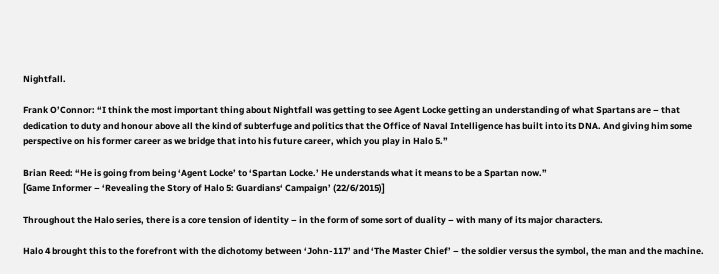Nightfall.

Frank O’Connor: “I think the most important thing about Nightfall was getting to see Agent Locke getting an understanding of what Spartans are – that dedication to duty and honour above all the kind of subterfuge and politics that the Office of Naval Intelligence has built into its DNA. And giving him some perspective on his former career as we bridge that into his future career, which you play in Halo 5.”

Brian Reed: “He is going from being ‘Agent Locke’ to ‘Spartan Locke.’ He understands what it means to be a Spartan now.”
[Game Informer – ‘Revealing the Story of Halo 5: Guardians‘ Campaign’ (22/6/2015)]

Throughout the Halo series, there is a core tension of identity – in the form of some sort of duality – with many of its major characters.

Halo 4 brought this to the forefront with the dichotomy between ‘John-117’ and ‘The Master Chief’ – the soldier versus the symbol, the man and the machine.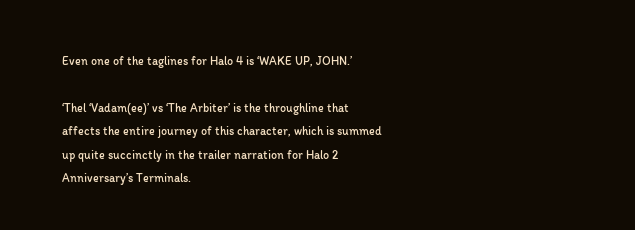Even one of the taglines for Halo 4 is ‘WAKE UP, JOHN.’

‘Thel ‘Vadam(ee)’ vs ‘The Arbiter’ is the throughline that affects the entire journey of this character, which is summed up quite succinctly in the trailer narration for Halo 2 Anniversary’s Terminals.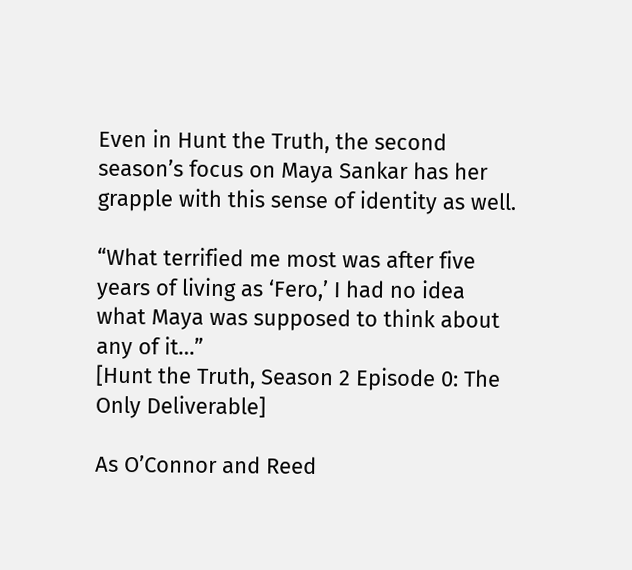Even in Hunt the Truth, the second season’s focus on Maya Sankar has her grapple with this sense of identity as well.

“What terrified me most was after five years of living as ‘Fero,’ I had no idea what Maya was supposed to think about any of it…”
[Hunt the Truth, Season 2 Episode 0: The Only Deliverable]

As O’Connor and Reed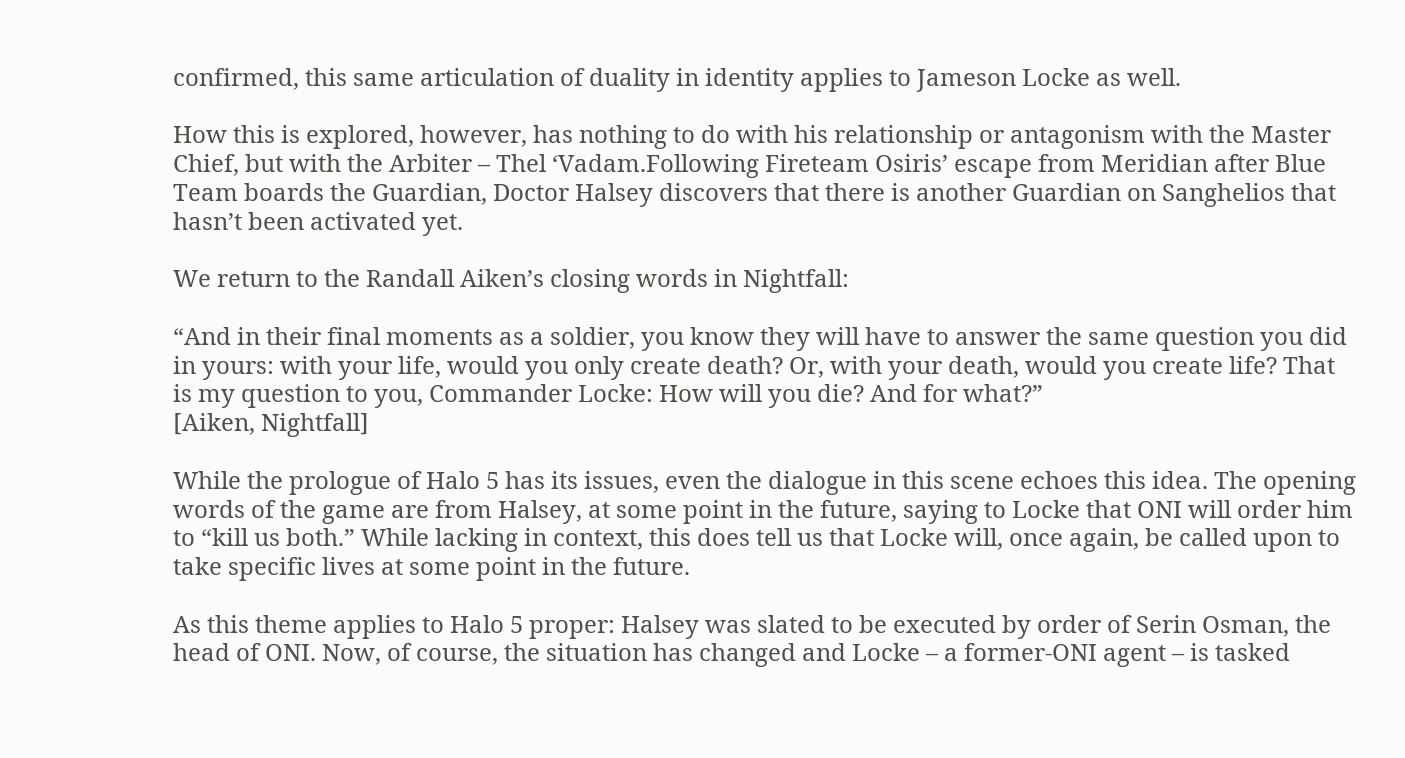confirmed, this same articulation of duality in identity applies to Jameson Locke as well.

How this is explored, however, has nothing to do with his relationship or antagonism with the Master Chief, but with the Arbiter – Thel ‘Vadam.Following Fireteam Osiris’ escape from Meridian after Blue Team boards the Guardian, Doctor Halsey discovers that there is another Guardian on Sanghelios that hasn’t been activated yet.

We return to the Randall Aiken’s closing words in Nightfall:

“And in their final moments as a soldier, you know they will have to answer the same question you did in yours: with your life, would you only create death? Or, with your death, would you create life? That is my question to you, Commander Locke: How will you die? And for what?”
[Aiken, Nightfall]

While the prologue of Halo 5 has its issues, even the dialogue in this scene echoes this idea. The opening words of the game are from Halsey, at some point in the future, saying to Locke that ONI will order him to “kill us both.” While lacking in context, this does tell us that Locke will, once again, be called upon to take specific lives at some point in the future.

As this theme applies to Halo 5 proper: Halsey was slated to be executed by order of Serin Osman, the head of ONI. Now, of course, the situation has changed and Locke – a former-ONI agent – is tasked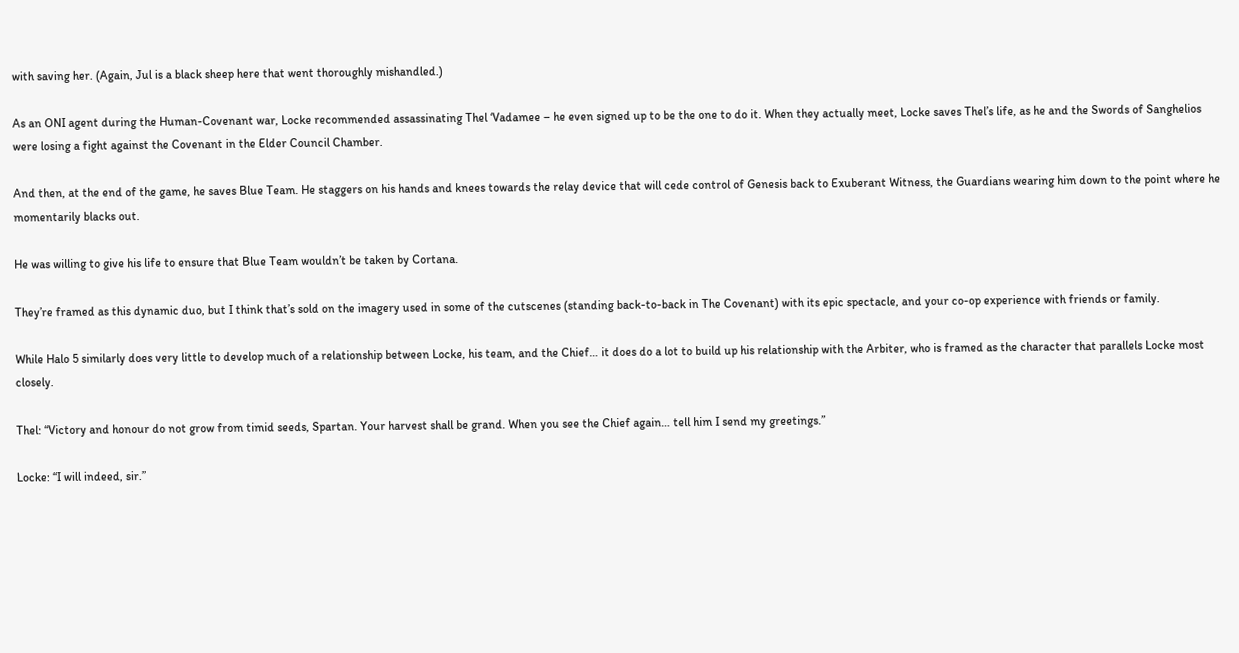with saving her. (Again, Jul is a black sheep here that went thoroughly mishandled.)

As an ONI agent during the Human-Covenant war, Locke recommended assassinating Thel ‘Vadamee – he even signed up to be the one to do it. When they actually meet, Locke saves Thel’s life, as he and the Swords of Sanghelios were losing a fight against the Covenant in the Elder Council Chamber.

And then, at the end of the game, he saves Blue Team. He staggers on his hands and knees towards the relay device that will cede control of Genesis back to Exuberant Witness, the Guardians wearing him down to the point where he momentarily blacks out.

He was willing to give his life to ensure that Blue Team wouldn’t be taken by Cortana.

They’re framed as this dynamic duo, but I think that’s sold on the imagery used in some of the cutscenes (standing back-to-back in The Covenant) with its epic spectacle, and your co-op experience with friends or family.

While Halo 5 similarly does very little to develop much of a relationship between Locke, his team, and the Chief… it does do a lot to build up his relationship with the Arbiter, who is framed as the character that parallels Locke most closely.

Thel: “Victory and honour do not grow from timid seeds, Spartan. Your harvest shall be grand. When you see the Chief again… tell him I send my greetings.”

Locke: “I will indeed, sir.”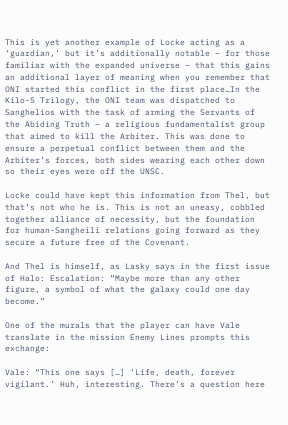This is yet another example of Locke acting as a ‘guardian,’ but it’s additionally notable – for those familiar with the expanded universe – that this gains an additional layer of meaning when you remember that ONI started this conflict in the first place…In the Kilo-5 Trilogy, the ONI team was dispatched to Sanghelios with the task of arming the Servants of the Abiding Truth – a religious fundamentalist group that aimed to kill the Arbiter. This was done to ensure a perpetual conflict between them and the Arbiter’s forces, both sides wearing each other down so their eyes were off the UNSC.

Locke could have kept this information from Thel, but that’s not who he is. This is not an uneasy, cobbled together alliance of necessity, but the foundation for human-Sangheili relations going forward as they secure a future free of the Covenant.

And Thel is himself, as Lasky says in the first issue of Halo: Escalation: “Maybe more than any other figure, a symbol of what the galaxy could one day become.”

One of the murals that the player can have Vale translate in the mission Enemy Lines prompts this exchange:

Vale: “This one says […] ‘Life, death, forever vigilant.’ Huh, interesting. There’s a question here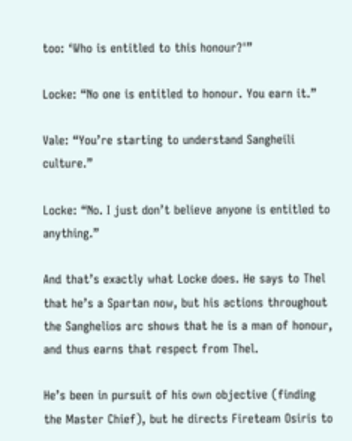too: ‘Who is entitled to this honour?'”

Locke: “No one is entitled to honour. You earn it.”

Vale: “You’re starting to understand Sangheili culture.”

Locke: “No. I just don’t believe anyone is entitled to anything.”

And that’s exactly what Locke does. He says to Thel that he’s a Spartan now, but his actions throughout the Sanghelios arc shows that he is a man of honour, and thus earns that respect from Thel.

He’s been in pursuit of his own objective (finding the Master Chief), but he directs Fireteam Osiris to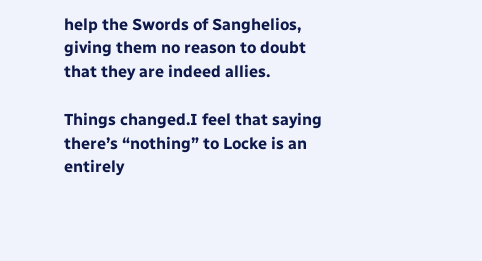help the Swords of Sanghelios, giving them no reason to doubt that they are indeed allies.

Things changed.I feel that saying there’s “nothing” to Locke is an entirely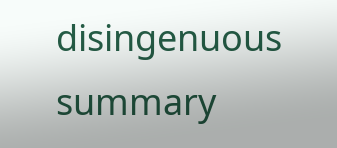disingenuous summary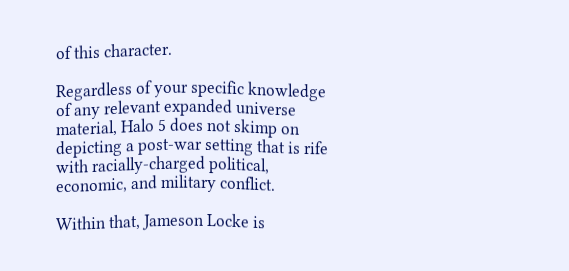of this character.

Regardless of your specific knowledge of any relevant expanded universe material, Halo 5 does not skimp on depicting a post-war setting that is rife with racially-charged political, economic, and military conflict.

Within that, Jameson Locke is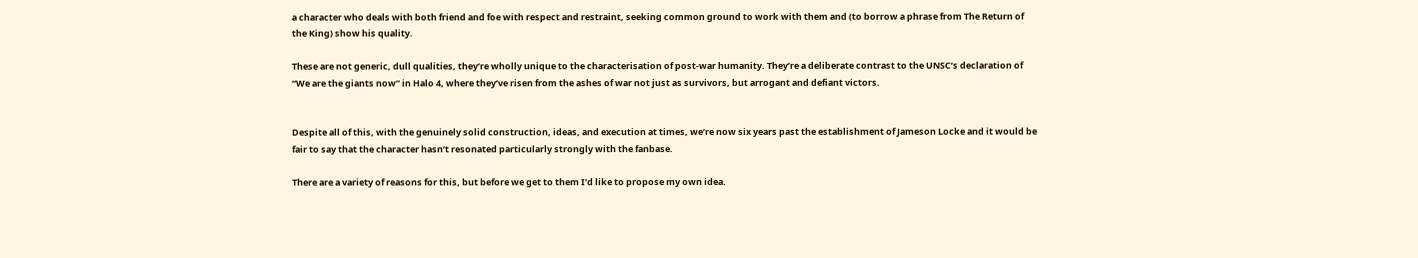a character who deals with both friend and foe with respect and restraint, seeking common ground to work with them and (to borrow a phrase from The Return of the King) show his quality.

These are not generic, dull qualities, they’re wholly unique to the characterisation of post-war humanity. They’re a deliberate contrast to the UNSC’s declaration of “We are the giants now” in Halo 4, where they’ve risen from the ashes of war not just as survivors, but arrogant and defiant victors.


Despite all of this, with the genuinely solid construction, ideas, and execution at times, we’re now six years past the establishment of Jameson Locke and it would be fair to say that the character hasn’t resonated particularly strongly with the fanbase.

There are a variety of reasons for this, but before we get to them I’d like to propose my own idea.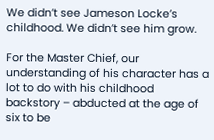We didn’t see Jameson Locke’s childhood. We didn’t see him grow.

For the Master Chief, our understanding of his character has a lot to do with his childhood backstory – abducted at the age of six to be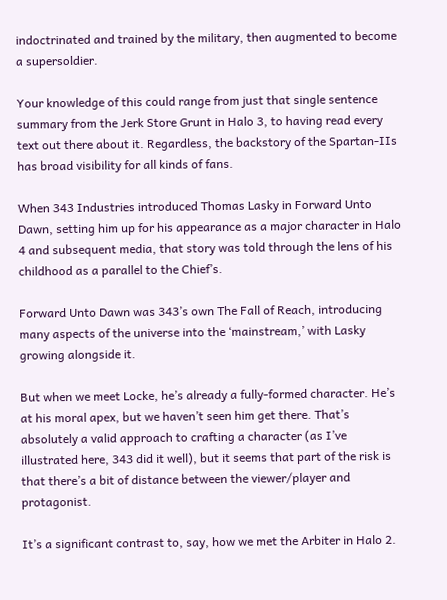indoctrinated and trained by the military, then augmented to become a supersoldier.

Your knowledge of this could range from just that single sentence summary from the Jerk Store Grunt in Halo 3, to having read every text out there about it. Regardless, the backstory of the Spartan-IIs has broad visibility for all kinds of fans.

When 343 Industries introduced Thomas Lasky in Forward Unto Dawn, setting him up for his appearance as a major character in Halo 4 and subsequent media, that story was told through the lens of his childhood as a parallel to the Chief’s.

Forward Unto Dawn was 343’s own The Fall of Reach, introducing many aspects of the universe into the ‘mainstream,’ with Lasky growing alongside it.

But when we meet Locke, he’s already a fully-formed character. He’s at his moral apex, but we haven’t seen him get there. That’s absolutely a valid approach to crafting a character (as I’ve illustrated here, 343 did it well), but it seems that part of the risk is that there’s a bit of distance between the viewer/player and protagonist.

It’s a significant contrast to, say, how we met the Arbiter in Halo 2.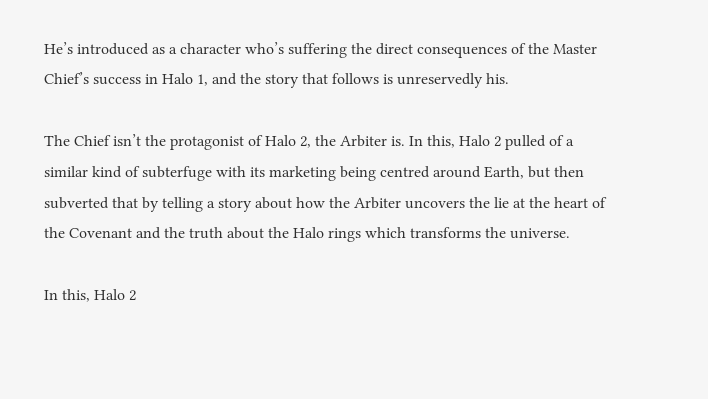He’s introduced as a character who’s suffering the direct consequences of the Master Chief’s success in Halo 1, and the story that follows is unreservedly his.

The Chief isn’t the protagonist of Halo 2, the Arbiter is. In this, Halo 2 pulled of a similar kind of subterfuge with its marketing being centred around Earth, but then subverted that by telling a story about how the Arbiter uncovers the lie at the heart of the Covenant and the truth about the Halo rings which transforms the universe.

In this, Halo 2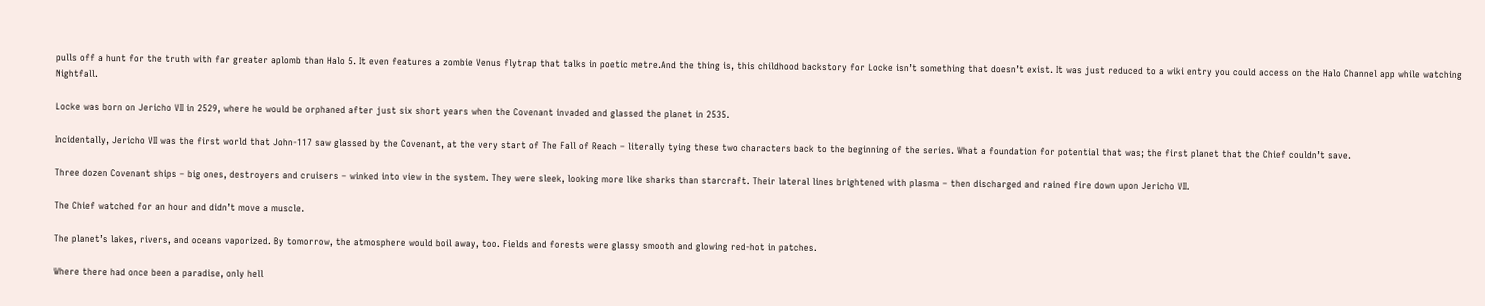pulls off a hunt for the truth with far greater aplomb than Halo 5. It even features a zombie Venus flytrap that talks in poetic metre.And the thing is, this childhood backstory for Locke isn’t something that doesn’t exist. It was just reduced to a wiki entry you could access on the Halo Channel app while watching Nightfall.

Locke was born on Jericho VII in 2529, where he would be orphaned after just six short years when the Covenant invaded and glassed the planet in 2535.

Incidentally, Jericho VII was the first world that John-117 saw glassed by the Covenant, at the very start of The Fall of Reach – literally tying these two characters back to the beginning of the series. What a foundation for potential that was; the first planet that the Chief couldn’t save.

Three dozen Covenant ships – big ones, destroyers and cruisers – winked into view in the system. They were sleek, looking more like sharks than starcraft. Their lateral lines brightened with plasma – then discharged and rained fire down upon Jericho VII.

The Chief watched for an hour and didn’t move a muscle.

The planet’s lakes, rivers, and oceans vaporized. By tomorrow, the atmosphere would boil away, too. Fields and forests were glassy smooth and glowing red-hot in patches.

Where there had once been a paradise, only hell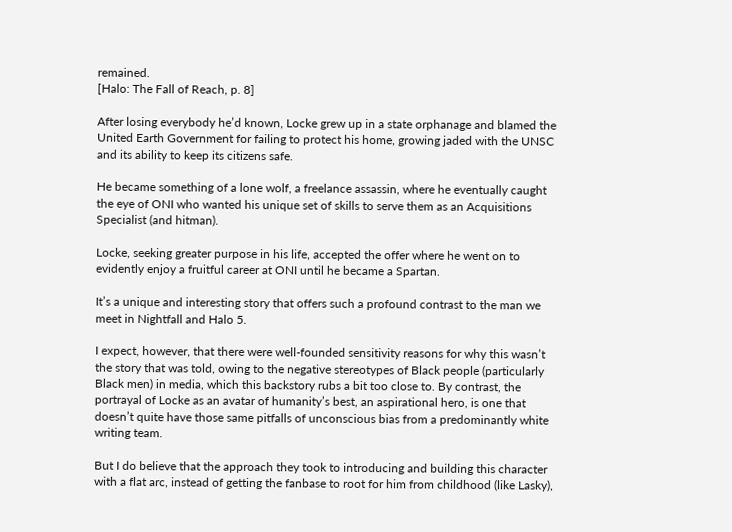remained.
[Halo: The Fall of Reach, p. 8]

After losing everybody he’d known, Locke grew up in a state orphanage and blamed the United Earth Government for failing to protect his home, growing jaded with the UNSC and its ability to keep its citizens safe.

He became something of a lone wolf, a freelance assassin, where he eventually caught the eye of ONI who wanted his unique set of skills to serve them as an Acquisitions Specialist (and hitman).

Locke, seeking greater purpose in his life, accepted the offer where he went on to evidently enjoy a fruitful career at ONI until he became a Spartan.

It’s a unique and interesting story that offers such a profound contrast to the man we meet in Nightfall and Halo 5.

I expect, however, that there were well-founded sensitivity reasons for why this wasn’t the story that was told, owing to the negative stereotypes of Black people (particularly Black men) in media, which this backstory rubs a bit too close to. By contrast, the portrayal of Locke as an avatar of humanity’s best, an aspirational hero, is one that doesn’t quite have those same pitfalls of unconscious bias from a predominantly white writing team.

But I do believe that the approach they took to introducing and building this character with a flat arc, instead of getting the fanbase to root for him from childhood (like Lasky),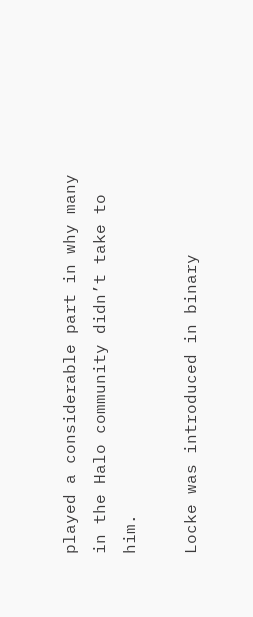played a considerable part in why many in the Halo community didn’t take to him.

Locke was introduced in binary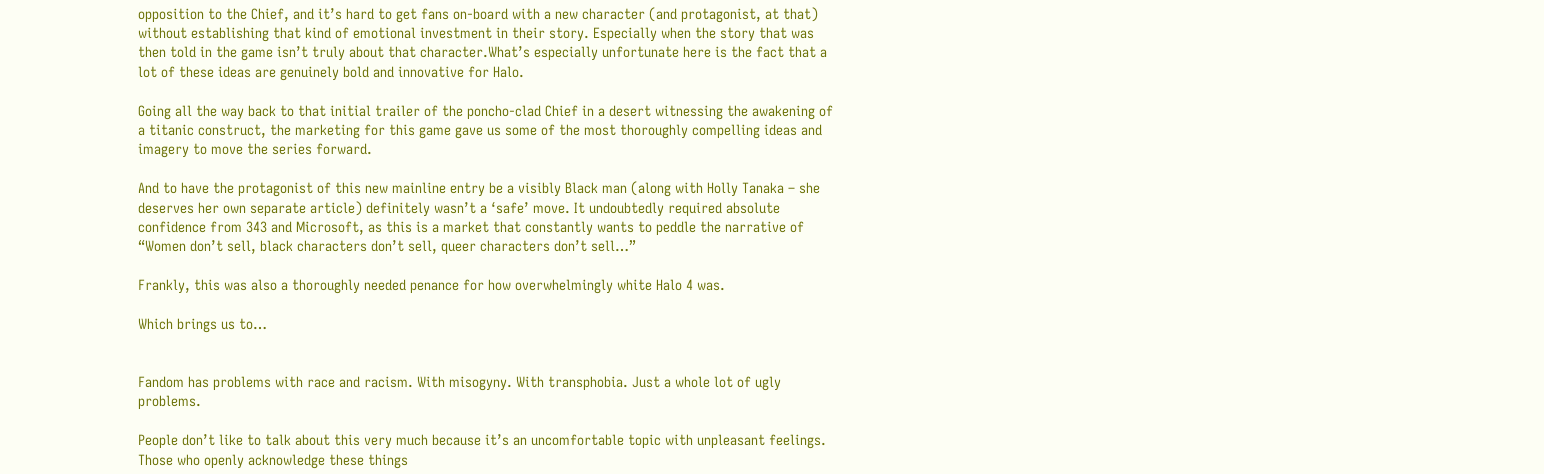opposition to the Chief, and it’s hard to get fans on-board with a new character (and protagonist, at that) without establishing that kind of emotional investment in their story. Especially when the story that was then told in the game isn’t truly about that character.What’s especially unfortunate here is the fact that a lot of these ideas are genuinely bold and innovative for Halo.

Going all the way back to that initial trailer of the poncho-clad Chief in a desert witnessing the awakening of a titanic construct, the marketing for this game gave us some of the most thoroughly compelling ideas and imagery to move the series forward.

And to have the protagonist of this new mainline entry be a visibly Black man (along with Holly Tanaka – she deserves her own separate article) definitely wasn’t a ‘safe’ move. It undoubtedly required absolute confidence from 343 and Microsoft, as this is a market that constantly wants to peddle the narrative of “Women don’t sell, black characters don’t sell, queer characters don’t sell…”

Frankly, this was also a thoroughly needed penance for how overwhelmingly white Halo 4 was.

Which brings us to…


Fandom has problems with race and racism. With misogyny. With transphobia. Just a whole lot of ugly problems.

People don’t like to talk about this very much because it’s an uncomfortable topic with unpleasant feelings. Those who openly acknowledge these things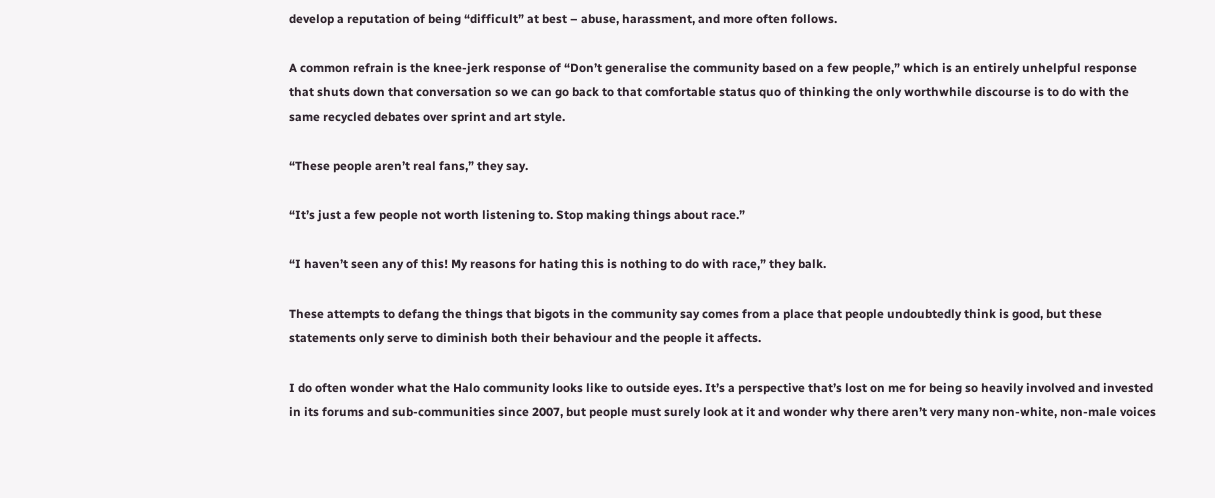develop a reputation of being “difficult” at best – abuse, harassment, and more often follows.

A common refrain is the knee-jerk response of “Don’t generalise the community based on a few people,” which is an entirely unhelpful response that shuts down that conversation so we can go back to that comfortable status quo of thinking the only worthwhile discourse is to do with the same recycled debates over sprint and art style.

“These people aren’t real fans,” they say.

“It’s just a few people not worth listening to. Stop making things about race.”

“I haven’t seen any of this! My reasons for hating this is nothing to do with race,” they balk.

These attempts to defang the things that bigots in the community say comes from a place that people undoubtedly think is good, but these statements only serve to diminish both their behaviour and the people it affects.

I do often wonder what the Halo community looks like to outside eyes. It’s a perspective that’s lost on me for being so heavily involved and invested in its forums and sub-communities since 2007, but people must surely look at it and wonder why there aren’t very many non-white, non-male voices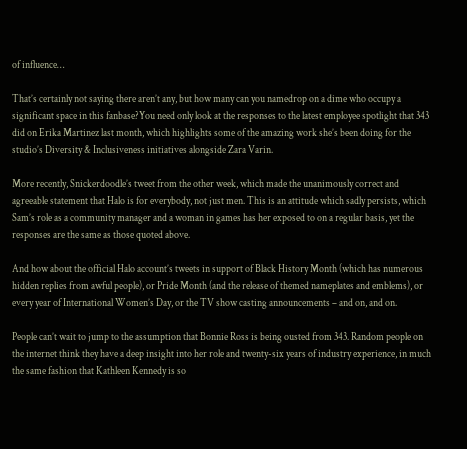of influence…

That’s certainly not saying there aren’t any, but how many can you namedrop on a dime who occupy a significant space in this fanbase?You need only look at the responses to the latest employee spotlight that 343 did on Erika Martinez last month, which highlights some of the amazing work she’s been doing for the studio’s Diversity & Inclusiveness initiatives alongside Zara Varin.

More recently, Snickerdoodle’s tweet from the other week, which made the unanimously correct and agreeable statement that Halo is for everybody, not just men. This is an attitude which sadly persists, which Sam’s role as a community manager and a woman in games has her exposed to on a regular basis, yet the responses are the same as those quoted above.

And how about the official Halo account’s tweets in support of Black History Month (which has numerous hidden replies from awful people), or Pride Month (and the release of themed nameplates and emblems), or every year of International Women’s Day, or the TV show casting announcements – and on, and on.

People can’t wait to jump to the assumption that Bonnie Ross is being ousted from 343. Random people on the internet think they have a deep insight into her role and twenty-six years of industry experience, in much the same fashion that Kathleen Kennedy is so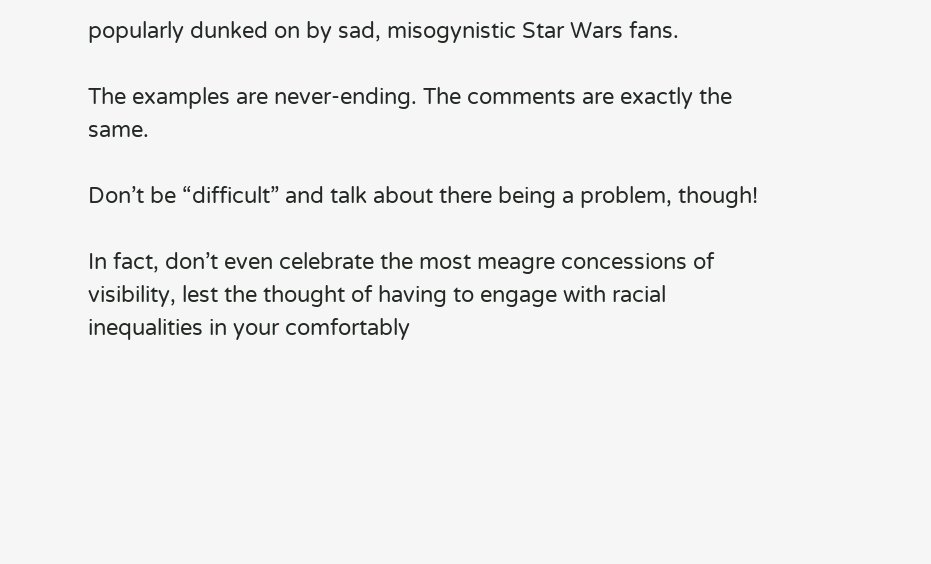popularly dunked on by sad, misogynistic Star Wars fans.

The examples are never-ending. The comments are exactly the same.

Don’t be “difficult” and talk about there being a problem, though!

In fact, don’t even celebrate the most meagre concessions of visibility, lest the thought of having to engage with racial inequalities in your comfortably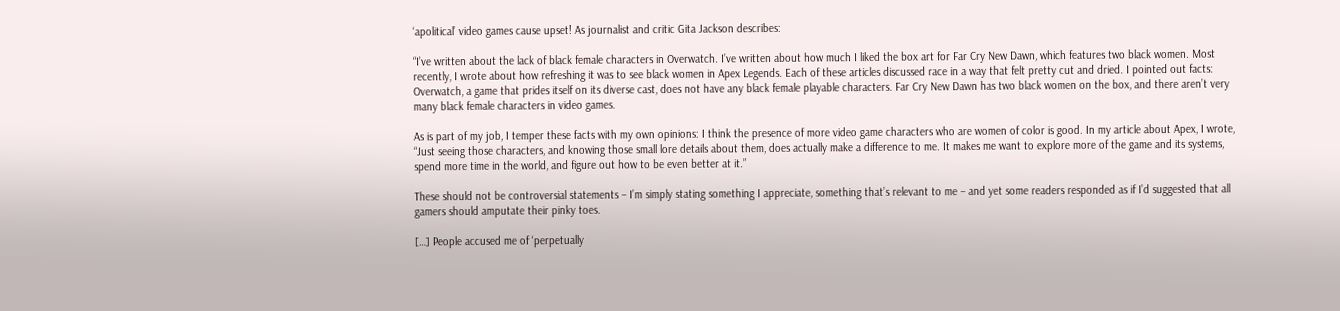‘apolitical’ video games cause upset! As journalist and critic Gita Jackson describes:

“I’ve written about the lack of black female characters in Overwatch. I’ve written about how much I liked the box art for Far Cry New Dawn, which features two black women. Most recently, I wrote about how refreshing it was to see black women in Apex Legends. Each of these articles discussed race in a way that felt pretty cut and dried. I pointed out facts: Overwatch, a game that prides itself on its diverse cast, does not have any black female playable characters. Far Cry New Dawn has two black women on the box, and there aren’t very many black female characters in video games.

As is part of my job, I temper these facts with my own opinions: I think the presence of more video game characters who are women of color is good. In my article about Apex, I wrote, “Just seeing those characters, and knowing those small lore details about them, does actually make a difference to me. It makes me want to explore more of the game and its systems, spend more time in the world, and figure out how to be even better at it.”

These should not be controversial statements – I’m simply stating something I appreciate, something that’s relevant to me – and yet some readers responded as if I’d suggested that all gamers should amputate their pinky toes.

[…] People accused me of ‘perpetually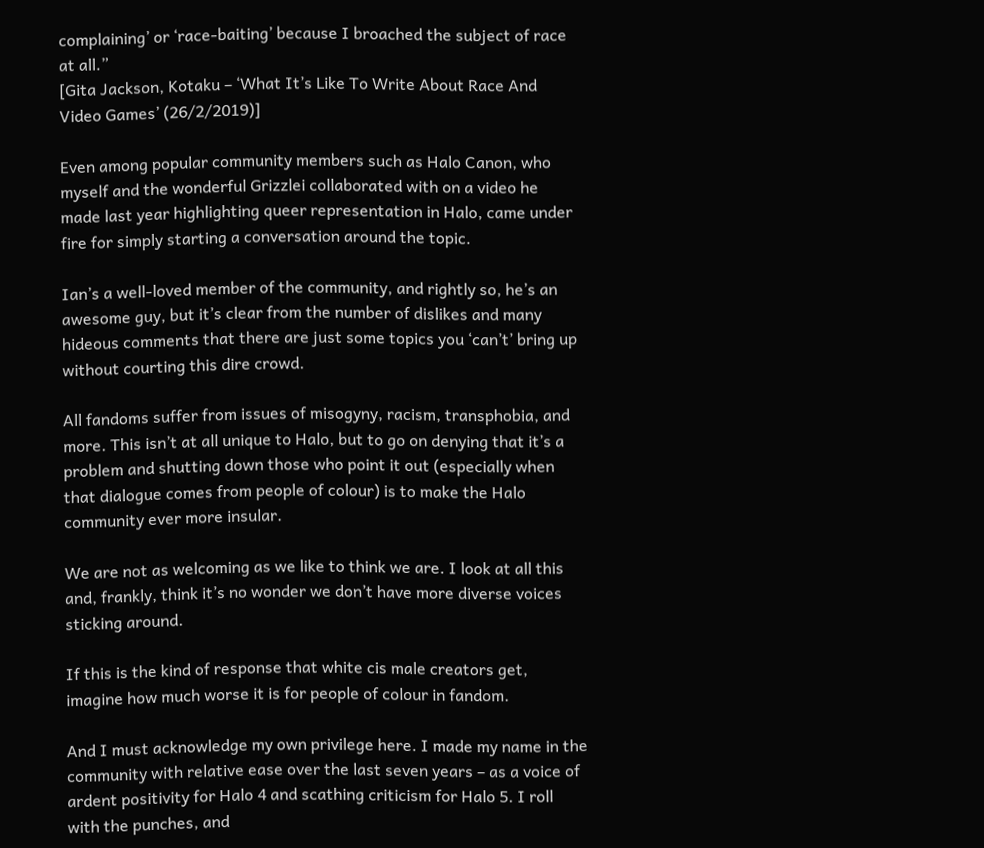complaining’ or ‘race-baiting’ because I broached the subject of race at all.”
[Gita Jackson, Kotaku – ‘What It’s Like To Write About Race And Video Games’ (26/2/2019)]

Even among popular community members such as Halo Canon, who myself and the wonderful Grizzlei collaborated with on a video he made last year highlighting queer representation in Halo, came under fire for simply starting a conversation around the topic.

Ian’s a well-loved member of the community, and rightly so, he’s an awesome guy, but it’s clear from the number of dislikes and many hideous comments that there are just some topics you ‘can’t’ bring up without courting this dire crowd.

All fandoms suffer from issues of misogyny, racism, transphobia, and more. This isn’t at all unique to Halo, but to go on denying that it’s a problem and shutting down those who point it out (especially when that dialogue comes from people of colour) is to make the Halo community ever more insular.

We are not as welcoming as we like to think we are. I look at all this and, frankly, think it’s no wonder we don’t have more diverse voices sticking around.

If this is the kind of response that white cis male creators get, imagine how much worse it is for people of colour in fandom.

And I must acknowledge my own privilege here. I made my name in the community with relative ease over the last seven years – as a voice of ardent positivity for Halo 4 and scathing criticism for Halo 5. I roll with the punches, and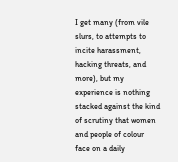I get many (from vile slurs, to attempts to incite harassment, hacking threats, and more), but my experience is nothing stacked against the kind of scrutiny that women and people of colour face on a daily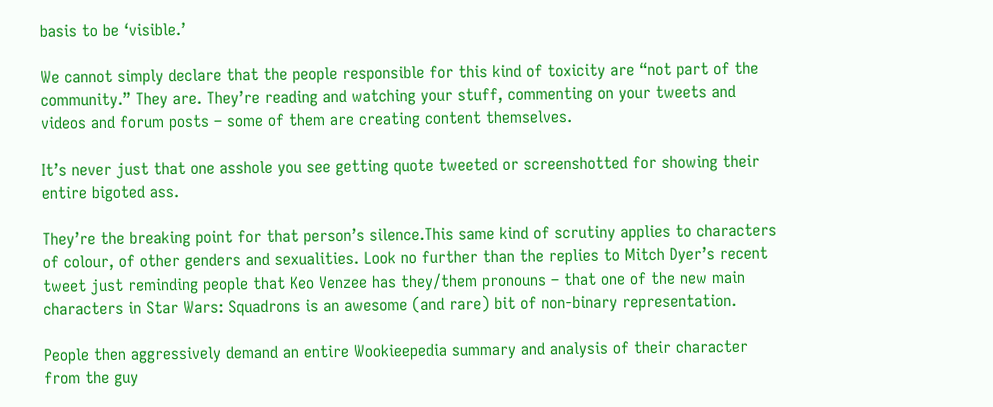basis to be ‘visible.’

We cannot simply declare that the people responsible for this kind of toxicity are “not part of the community.” They are. They’re reading and watching your stuff, commenting on your tweets and videos and forum posts – some of them are creating content themselves.

It’s never just that one asshole you see getting quote tweeted or screenshotted for showing their entire bigoted ass.

They’re the breaking point for that person’s silence.This same kind of scrutiny applies to characters of colour, of other genders and sexualities. Look no further than the replies to Mitch Dyer’s recent tweet just reminding people that Keo Venzee has they/them pronouns – that one of the new main characters in Star Wars: Squadrons is an awesome (and rare) bit of non-binary representation.

People then aggressively demand an entire Wookieepedia summary and analysis of their character from the guy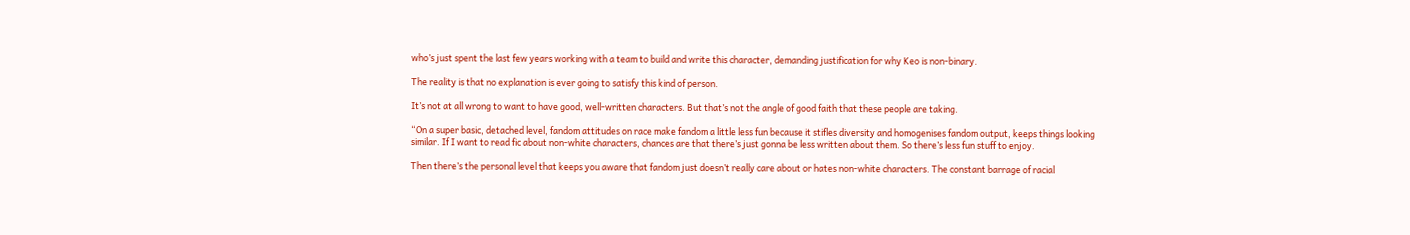who’s just spent the last few years working with a team to build and write this character, demanding justification for why Keo is non-binary.

The reality is that no explanation is ever going to satisfy this kind of person.

It’s not at all wrong to want to have good, well-written characters. But that’s not the angle of good faith that these people are taking.

“On a super basic, detached level, fandom attitudes on race make fandom a little less fun because it stifles diversity and homogenises fandom output, keeps things looking similar. If I want to read fic about non-white characters, chances are that there’s just gonna be less written about them. So there’s less fun stuff to enjoy.

Then there’s the personal level that keeps you aware that fandom just doesn’t really care about or hates non-white characters. The constant barrage of racial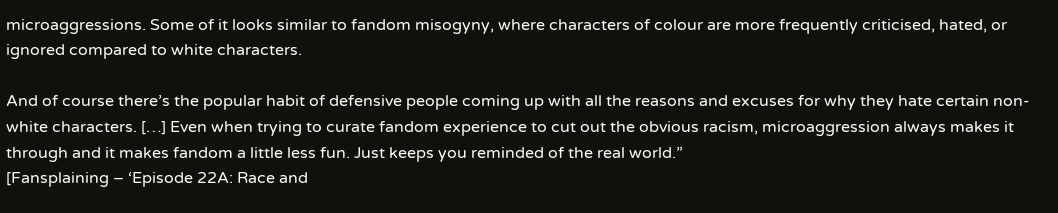microaggressions. Some of it looks similar to fandom misogyny, where characters of colour are more frequently criticised, hated, or ignored compared to white characters.

And of course there’s the popular habit of defensive people coming up with all the reasons and excuses for why they hate certain non-white characters. […] Even when trying to curate fandom experience to cut out the obvious racism, microaggression always makes it through and it makes fandom a little less fun. Just keeps you reminded of the real world.”
[Fansplaining – ‘Episode 22A: Race and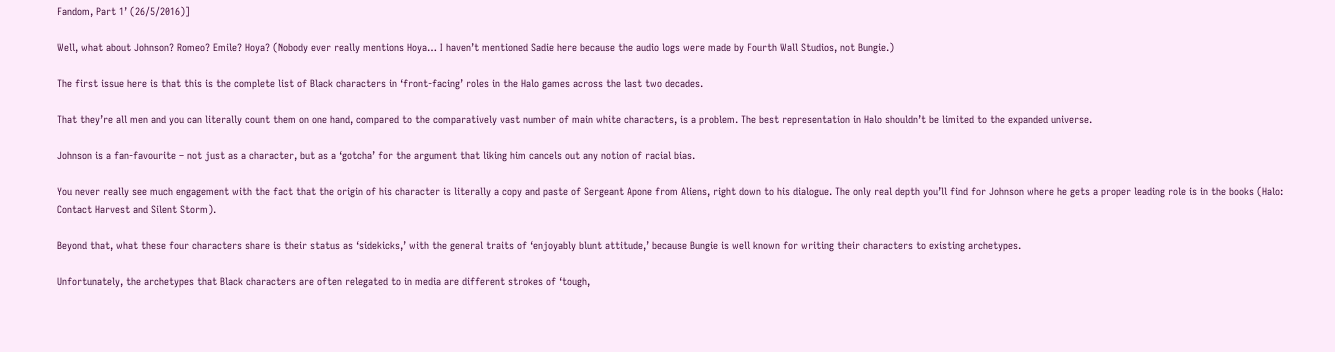Fandom, Part 1’ (26/5/2016)]

Well, what about Johnson? Romeo? Emile? Hoya? (Nobody ever really mentions Hoya… I haven’t mentioned Sadie here because the audio logs were made by Fourth Wall Studios, not Bungie.)

The first issue here is that this is the complete list of Black characters in ‘front-facing’ roles in the Halo games across the last two decades.

That they’re all men and you can literally count them on one hand, compared to the comparatively vast number of main white characters, is a problem. The best representation in Halo shouldn’t be limited to the expanded universe.

Johnson is a fan-favourite – not just as a character, but as a ‘gotcha’ for the argument that liking him cancels out any notion of racial bias.

You never really see much engagement with the fact that the origin of his character is literally a copy and paste of Sergeant Apone from Aliens, right down to his dialogue. The only real depth you’ll find for Johnson where he gets a proper leading role is in the books (Halo: Contact Harvest and Silent Storm).

Beyond that, what these four characters share is their status as ‘sidekicks,’ with the general traits of ‘enjoyably blunt attitude,’ because Bungie is well known for writing their characters to existing archetypes.

Unfortunately, the archetypes that Black characters are often relegated to in media are different strokes of ‘tough,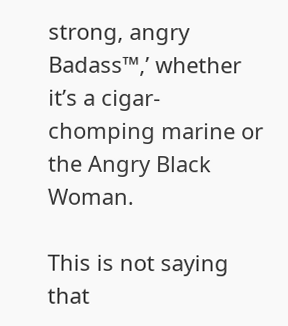strong, angry Badass™,’ whether it’s a cigar-chomping marine or the Angry Black Woman.

This is not saying that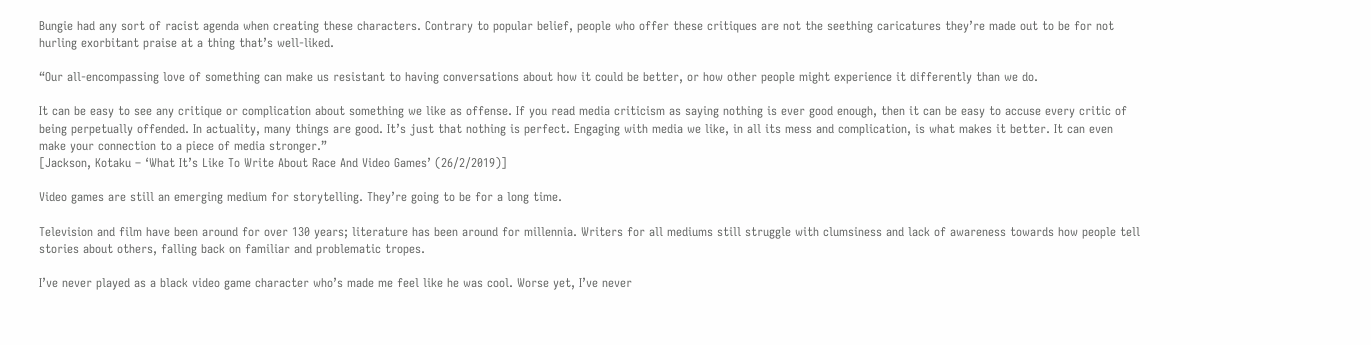Bungie had any sort of racist agenda when creating these characters. Contrary to popular belief, people who offer these critiques are not the seething caricatures they’re made out to be for not hurling exorbitant praise at a thing that’s well-liked.

“Our all-encompassing love of something can make us resistant to having conversations about how it could be better, or how other people might experience it differently than we do.

It can be easy to see any critique or complication about something we like as offense. If you read media criticism as saying nothing is ever good enough, then it can be easy to accuse every critic of being perpetually offended. In actuality, many things are good. It’s just that nothing is perfect. Engaging with media we like, in all its mess and complication, is what makes it better. It can even make your connection to a piece of media stronger.”
[Jackson, Kotaku – ‘What It’s Like To Write About Race And Video Games’ (26/2/2019)]

Video games are still an emerging medium for storytelling. They’re going to be for a long time.

Television and film have been around for over 130 years; literature has been around for millennia. Writers for all mediums still struggle with clumsiness and lack of awareness towards how people tell stories about others, falling back on familiar and problematic tropes.

I’ve never played as a black video game character who’s made me feel like he was cool. Worse yet, I’ve never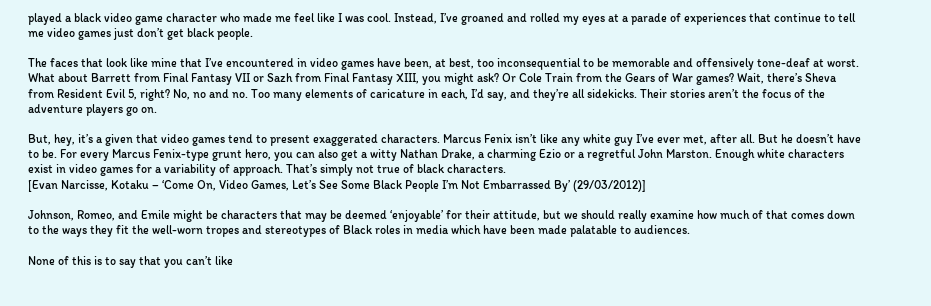played a black video game character who made me feel like I was cool. Instead, I’ve groaned and rolled my eyes at a parade of experiences that continue to tell me video games just don’t get black people.

The faces that look like mine that I’ve encountered in video games have been, at best, too inconsequential to be memorable and offensively tone-deaf at worst. What about Barrett from Final Fantasy VII or Sazh from Final Fantasy XIII, you might ask? Or Cole Train from the Gears of War games? Wait, there’s Sheva from Resident Evil 5, right? No, no and no. Too many elements of caricature in each, I’d say, and they’re all sidekicks. Their stories aren’t the focus of the adventure players go on.

But, hey, it’s a given that video games tend to present exaggerated characters. Marcus Fenix isn’t like any white guy I’ve ever met, after all. But he doesn’t have to be. For every Marcus Fenix-type grunt hero, you can also get a witty Nathan Drake, a charming Ezio or a regretful John Marston. Enough white characters exist in video games for a variability of approach. That’s simply not true of black characters.
[Evan Narcisse, Kotaku – ‘Come On, Video Games, Let’s See Some Black People I’m Not Embarrassed By’ (29/03/2012)]

Johnson, Romeo, and Emile might be characters that may be deemed ‘enjoyable’ for their attitude, but we should really examine how much of that comes down to the ways they fit the well-worn tropes and stereotypes of Black roles in media which have been made palatable to audiences.

None of this is to say that you can’t like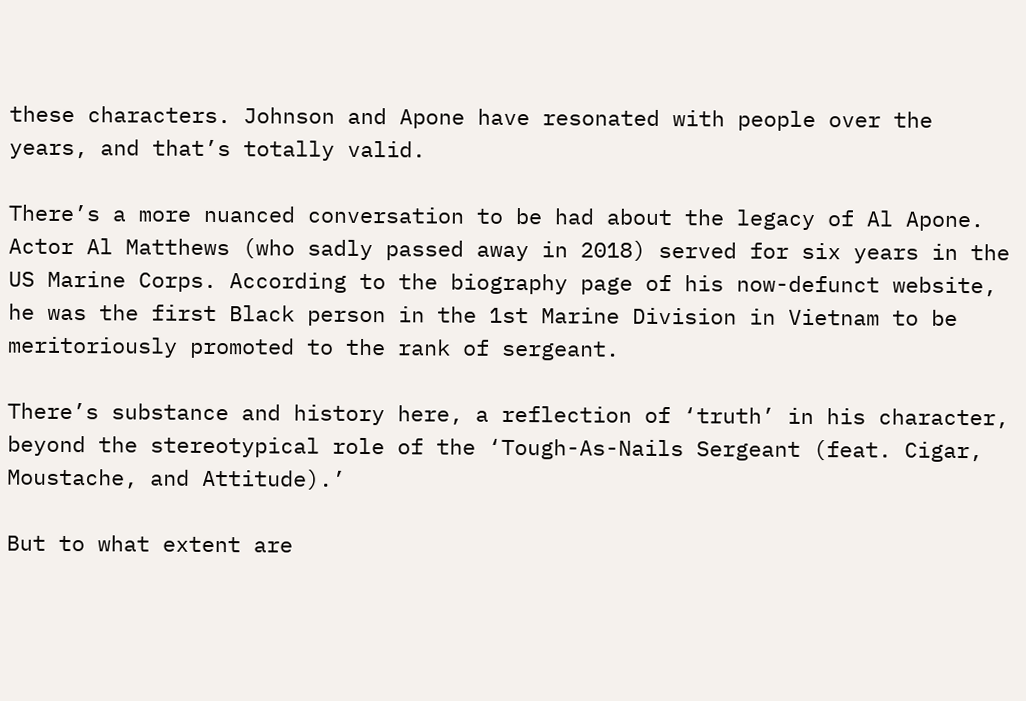these characters. Johnson and Apone have resonated with people over the years, and that’s totally valid.

There’s a more nuanced conversation to be had about the legacy of Al Apone. Actor Al Matthews (who sadly passed away in 2018) served for six years in the US Marine Corps. According to the biography page of his now-defunct website, he was the first Black person in the 1st Marine Division in Vietnam to be meritoriously promoted to the rank of sergeant.

There’s substance and history here, a reflection of ‘truth’ in his character, beyond the stereotypical role of the ‘Tough-As-Nails Sergeant (feat. Cigar, Moustache, and Attitude).’

But to what extent are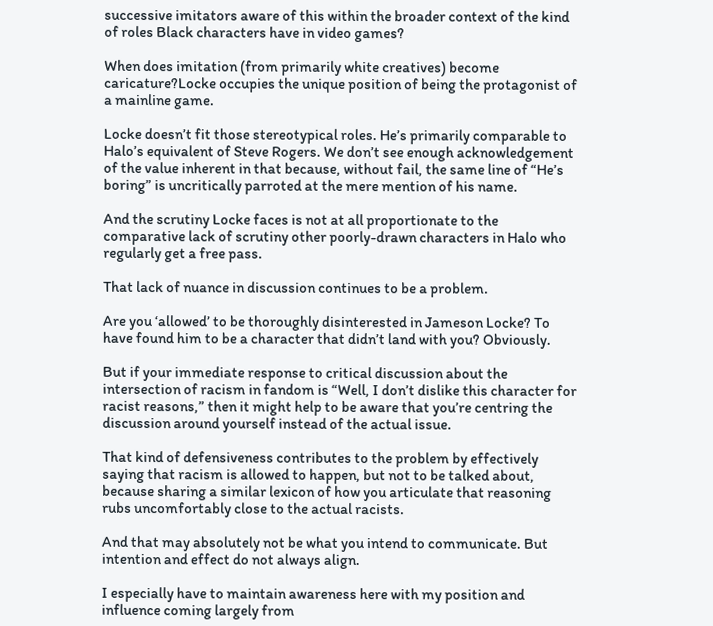successive imitators aware of this within the broader context of the kind of roles Black characters have in video games?

When does imitation (from primarily white creatives) become caricature?Locke occupies the unique position of being the protagonist of a mainline game.

Locke doesn’t fit those stereotypical roles. He’s primarily comparable to Halo’s equivalent of Steve Rogers. We don’t see enough acknowledgement of the value inherent in that because, without fail, the same line of “He’s boring” is uncritically parroted at the mere mention of his name.

And the scrutiny Locke faces is not at all proportionate to the comparative lack of scrutiny other poorly-drawn characters in Halo who regularly get a free pass.

That lack of nuance in discussion continues to be a problem.

Are you ‘allowed’ to be thoroughly disinterested in Jameson Locke? To have found him to be a character that didn’t land with you? Obviously.

But if your immediate response to critical discussion about the intersection of racism in fandom is “Well, I don’t dislike this character for racist reasons,” then it might help to be aware that you’re centring the discussion around yourself instead of the actual issue.

That kind of defensiveness contributes to the problem by effectively saying that racism is allowed to happen, but not to be talked about, because sharing a similar lexicon of how you articulate that reasoning rubs uncomfortably close to the actual racists.

And that may absolutely not be what you intend to communicate. But intention and effect do not always align.

I especially have to maintain awareness here with my position and influence coming largely from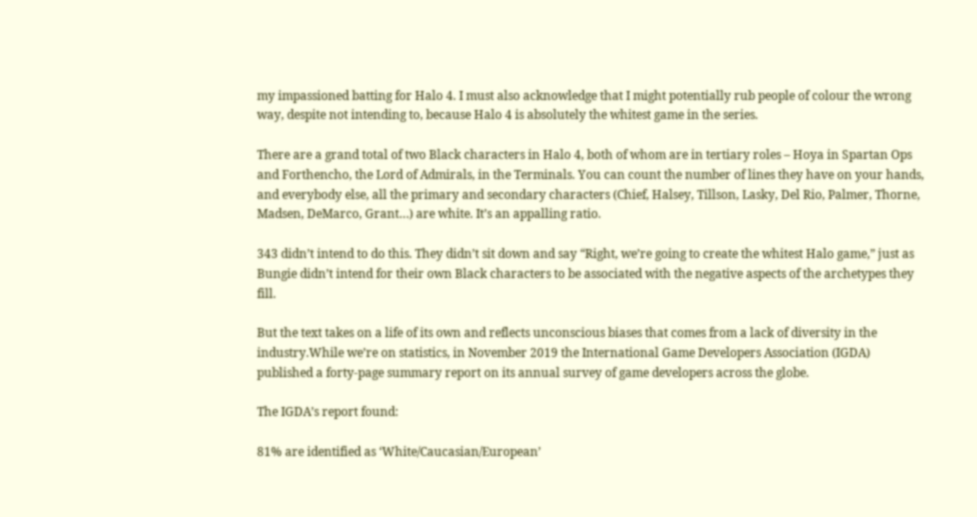my impassioned batting for Halo 4. I must also acknowledge that I might potentially rub people of colour the wrong way, despite not intending to, because Halo 4 is absolutely the whitest game in the series.

There are a grand total of two Black characters in Halo 4, both of whom are in tertiary roles – Hoya in Spartan Ops and Forthencho, the Lord of Admirals, in the Terminals. You can count the number of lines they have on your hands, and everybody else, all the primary and secondary characters (Chief, Halsey, Tillson, Lasky, Del Rio, Palmer, Thorne, Madsen, DeMarco, Grant…) are white. It’s an appalling ratio.

343 didn’t intend to do this. They didn’t sit down and say “Right, we’re going to create the whitest Halo game,” just as Bungie didn’t intend for their own Black characters to be associated with the negative aspects of the archetypes they fill.

But the text takes on a life of its own and reflects unconscious biases that comes from a lack of diversity in the industry.While we’re on statistics, in November 2019 the International Game Developers Association (IGDA) published a forty-page summary report on its annual survey of game developers across the globe.

The IGDA’s report found:

81% are identified as ‘White/Caucasian/European’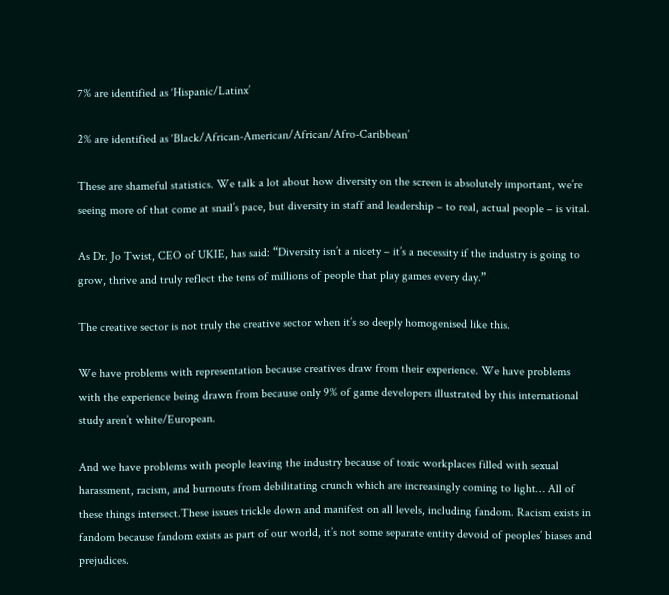7% are identified as ‘Hispanic/Latinx’

2% are identified as ‘Black/African-American/African/Afro-Caribbean’

These are shameful statistics. We talk a lot about how diversity on the screen is absolutely important, we’re seeing more of that come at snail’s pace, but diversity in staff and leadership – to real, actual people – is vital.

As Dr. Jo Twist, CEO of UKIE, has said: “Diversity isn’t a nicety – it’s a necessity if the industry is going to grow, thrive and truly reflect the tens of millions of people that play games every day.”

The creative sector is not truly the creative sector when it’s so deeply homogenised like this.

We have problems with representation because creatives draw from their experience. We have problems with the experience being drawn from because only 9% of game developers illustrated by this international study aren’t white/European.

And we have problems with people leaving the industry because of toxic workplaces filled with sexual harassment, racism, and burnouts from debilitating crunch which are increasingly coming to light… All of these things intersect.These issues trickle down and manifest on all levels, including fandom. Racism exists in fandom because fandom exists as part of our world, it’s not some separate entity devoid of peoples’ biases and prejudices.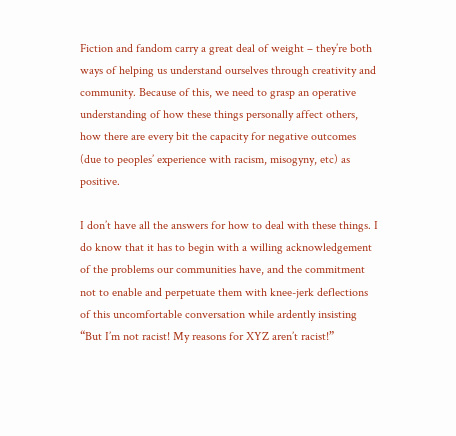Fiction and fandom carry a great deal of weight – they’re both ways of helping us understand ourselves through creativity and community. Because of this, we need to grasp an operative understanding of how these things personally affect others, how there are every bit the capacity for negative outcomes (due to peoples’ experience with racism, misogyny, etc) as positive.

I don’t have all the answers for how to deal with these things. I do know that it has to begin with a willing acknowledgement of the problems our communities have, and the commitment not to enable and perpetuate them with knee-jerk deflections of this uncomfortable conversation while ardently insisting “But I’m not racist! My reasons for XYZ aren’t racist!”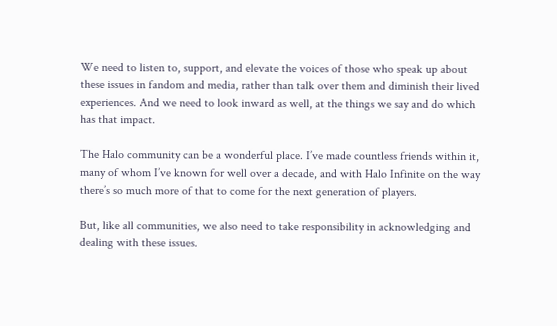We need to listen to, support, and elevate the voices of those who speak up about these issues in fandom and media, rather than talk over them and diminish their lived experiences. And we need to look inward as well, at the things we say and do which has that impact.

The Halo community can be a wonderful place. I’ve made countless friends within it, many of whom I’ve known for well over a decade, and with Halo Infinite on the way there’s so much more of that to come for the next generation of players.

But, like all communities, we also need to take responsibility in acknowledging and dealing with these issues.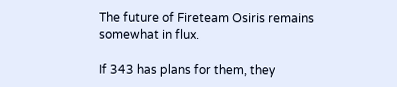The future of Fireteam Osiris remains somewhat in flux.

If 343 has plans for them, they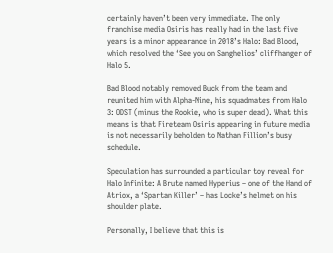certainly haven’t been very immediate. The only franchise media Osiris has really had in the last five years is a minor appearance in 2018’s Halo: Bad Blood, which resolved the ‘See you on Sanghelios’ cliffhanger of Halo 5.

Bad Blood notably removed Buck from the team and reunited him with Alpha-Nine, his squadmates from Halo 3: ODST (minus the Rookie, who is super dead). What this means is that Fireteam Osiris appearing in future media is not necessarily beholden to Nathan Fillion’s busy schedule.

Speculation has surrounded a particular toy reveal for Halo Infinite: A Brute named Hyperius – one of the Hand of Atriox, a ‘Spartan Killer’ – has Locke’s helmet on his shoulder plate.

Personally, I believe that this is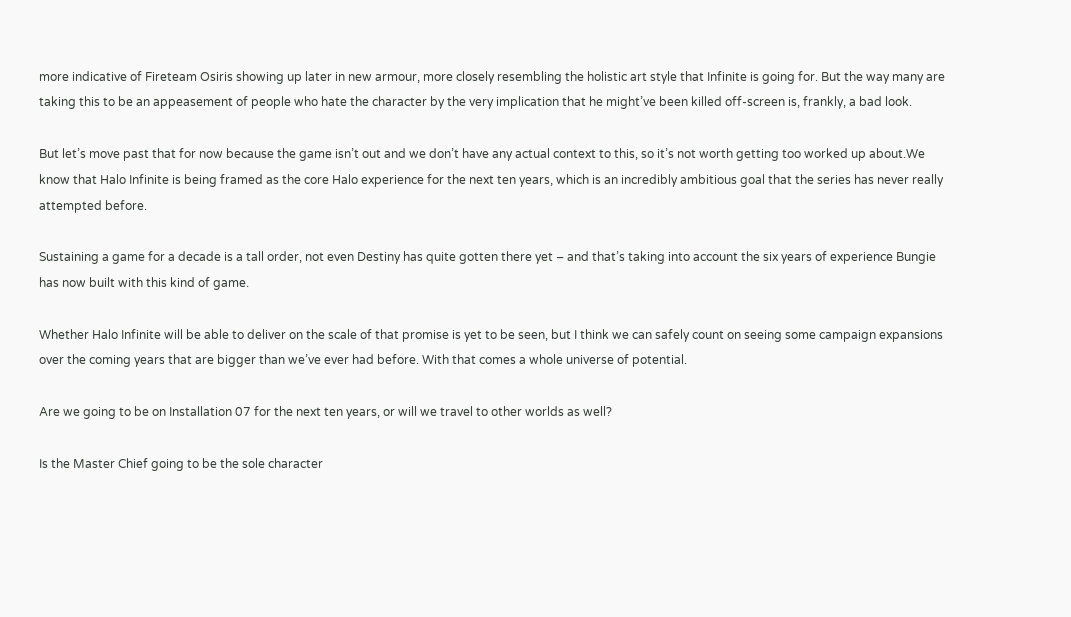more indicative of Fireteam Osiris showing up later in new armour, more closely resembling the holistic art style that Infinite is going for. But the way many are taking this to be an appeasement of people who hate the character by the very implication that he might’ve been killed off-screen is, frankly, a bad look.

But let’s move past that for now because the game isn’t out and we don’t have any actual context to this, so it’s not worth getting too worked up about.We know that Halo Infinite is being framed as the core Halo experience for the next ten years, which is an incredibly ambitious goal that the series has never really attempted before.

Sustaining a game for a decade is a tall order, not even Destiny has quite gotten there yet – and that’s taking into account the six years of experience Bungie has now built with this kind of game.

Whether Halo Infinite will be able to deliver on the scale of that promise is yet to be seen, but I think we can safely count on seeing some campaign expansions over the coming years that are bigger than we’ve ever had before. With that comes a whole universe of potential.

Are we going to be on Installation 07 for the next ten years, or will we travel to other worlds as well?

Is the Master Chief going to be the sole character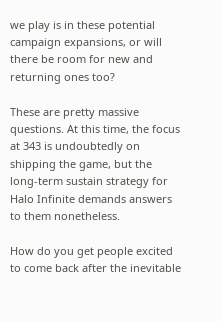we play is in these potential campaign expansions, or will there be room for new and returning ones too?

These are pretty massive questions. At this time, the focus at 343 is undoubtedly on shipping the game, but the long-term sustain strategy for Halo Infinite demands answers to them nonetheless.

How do you get people excited to come back after the inevitable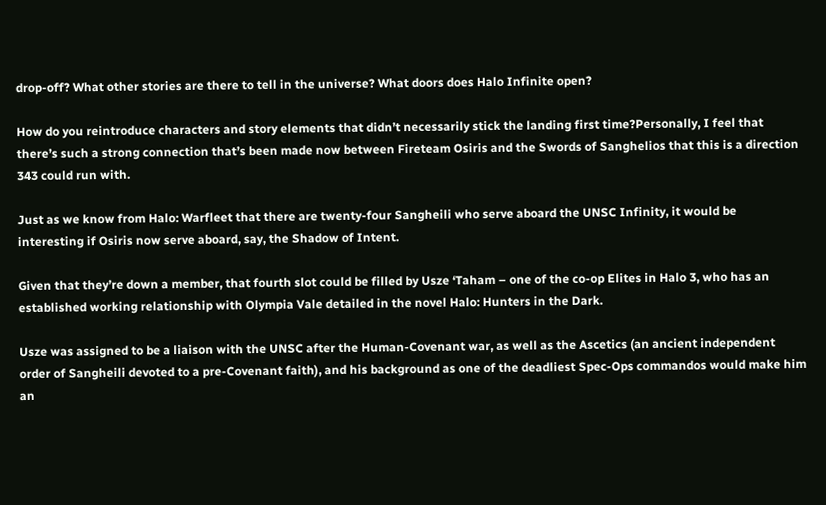drop-off? What other stories are there to tell in the universe? What doors does Halo Infinite open?

How do you reintroduce characters and story elements that didn’t necessarily stick the landing first time?Personally, I feel that there’s such a strong connection that’s been made now between Fireteam Osiris and the Swords of Sanghelios that this is a direction 343 could run with.

Just as we know from Halo: Warfleet that there are twenty-four Sangheili who serve aboard the UNSC Infinity, it would be interesting if Osiris now serve aboard, say, the Shadow of Intent.

Given that they’re down a member, that fourth slot could be filled by Usze ‘Taham – one of the co-op Elites in Halo 3, who has an established working relationship with Olympia Vale detailed in the novel Halo: Hunters in the Dark.

Usze was assigned to be a liaison with the UNSC after the Human-Covenant war, as well as the Ascetics (an ancient independent order of Sangheili devoted to a pre-Covenant faith), and his background as one of the deadliest Spec-Ops commandos would make him an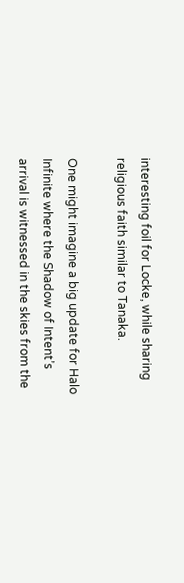interesting foil for Locke, while sharing religious faith similar to Tanaka.

One might imagine a big update for Halo Infinite where the Shadow of Intent’s arrival is witnessed in the skies from the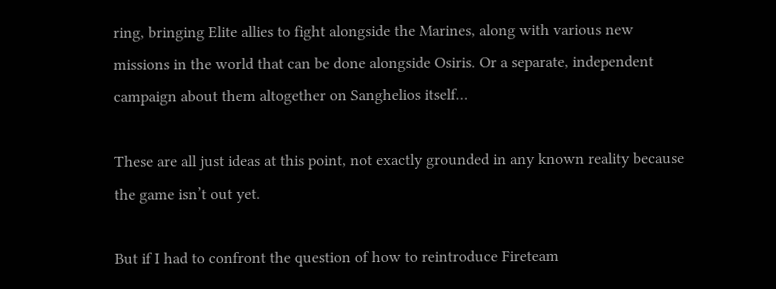ring, bringing Elite allies to fight alongside the Marines, along with various new missions in the world that can be done alongside Osiris. Or a separate, independent campaign about them altogether on Sanghelios itself…

These are all just ideas at this point, not exactly grounded in any known reality because the game isn’t out yet.

But if I had to confront the question of how to reintroduce Fireteam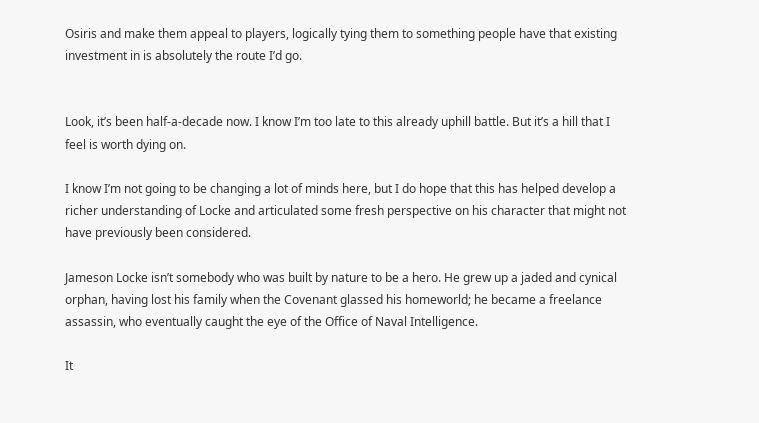Osiris and make them appeal to players, logically tying them to something people have that existing investment in is absolutely the route I’d go.


Look, it’s been half-a-decade now. I know I’m too late to this already uphill battle. But it’s a hill that I feel is worth dying on.

I know I’m not going to be changing a lot of minds here, but I do hope that this has helped develop a richer understanding of Locke and articulated some fresh perspective on his character that might not have previously been considered.

Jameson Locke isn’t somebody who was built by nature to be a hero. He grew up a jaded and cynical orphan, having lost his family when the Covenant glassed his homeworld; he became a freelance assassin, who eventually caught the eye of the Office of Naval Intelligence.

It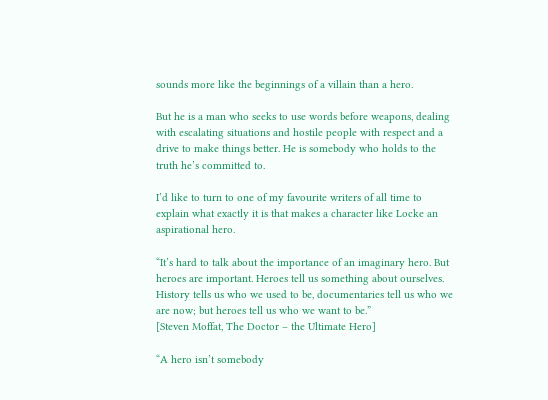sounds more like the beginnings of a villain than a hero.

But he is a man who seeks to use words before weapons, dealing with escalating situations and hostile people with respect and a drive to make things better. He is somebody who holds to the truth he’s committed to.

I’d like to turn to one of my favourite writers of all time to explain what exactly it is that makes a character like Locke an aspirational hero.

“It’s hard to talk about the importance of an imaginary hero. But heroes are important. Heroes tell us something about ourselves. History tells us who we used to be, documentaries tell us who we are now; but heroes tell us who we want to be.”
[Steven Moffat, The Doctor – the Ultimate Hero]

“A hero isn’t somebody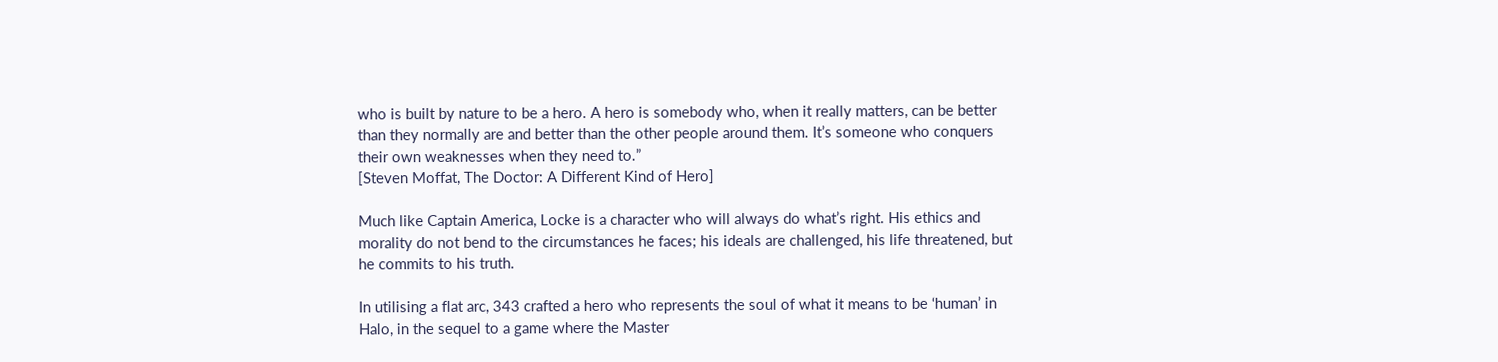who is built by nature to be a hero. A hero is somebody who, when it really matters, can be better than they normally are and better than the other people around them. It’s someone who conquers their own weaknesses when they need to.”
[Steven Moffat, The Doctor: A Different Kind of Hero]

Much like Captain America, Locke is a character who will always do what’s right. His ethics and morality do not bend to the circumstances he faces; his ideals are challenged, his life threatened, but he commits to his truth.

In utilising a flat arc, 343 crafted a hero who represents the soul of what it means to be ‘human’ in Halo, in the sequel to a game where the Master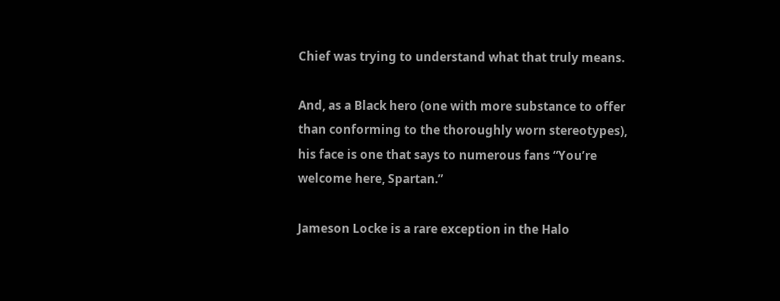Chief was trying to understand what that truly means.

And, as a Black hero (one with more substance to offer than conforming to the thoroughly worn stereotypes), his face is one that says to numerous fans “You’re welcome here, Spartan.”

Jameson Locke is a rare exception in the Halo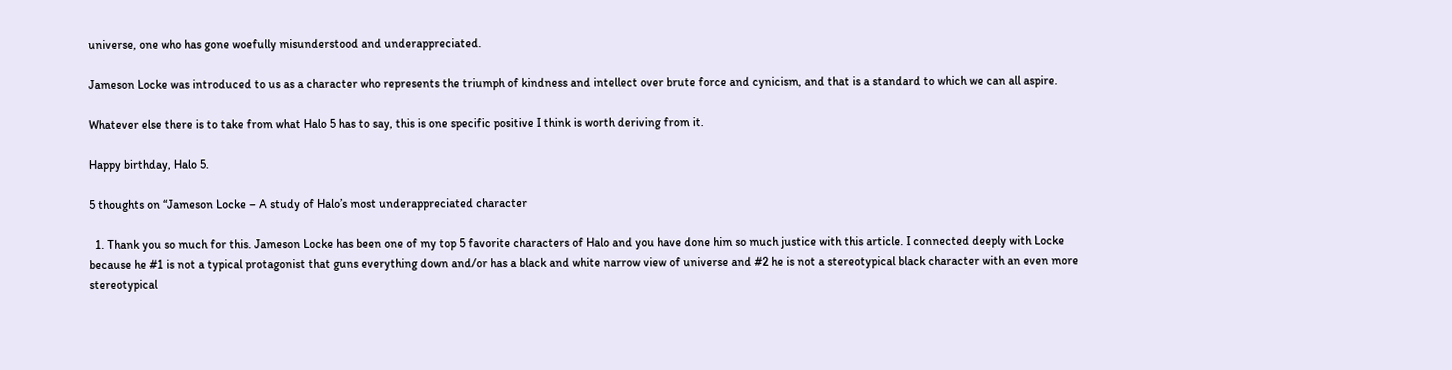universe, one who has gone woefully misunderstood and underappreciated.

Jameson Locke was introduced to us as a character who represents the triumph of kindness and intellect over brute force and cynicism, and that is a standard to which we can all aspire.

Whatever else there is to take from what Halo 5 has to say, this is one specific positive I think is worth deriving from it.

Happy birthday, Halo 5.

5 thoughts on “Jameson Locke – A study of Halo’s most underappreciated character

  1. Thank you so much for this. Jameson Locke has been one of my top 5 favorite characters of Halo and you have done him so much justice with this article. I connected deeply with Locke because he #1 is not a typical protagonist that guns everything down and/or has a black and white narrow view of universe and #2 he is not a stereotypical black character with an even more stereotypical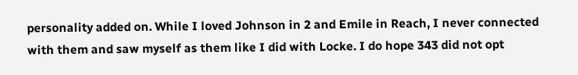personality added on. While I loved Johnson in 2 and Emile in Reach, I never connected with them and saw myself as them like I did with Locke. I do hope 343 did not opt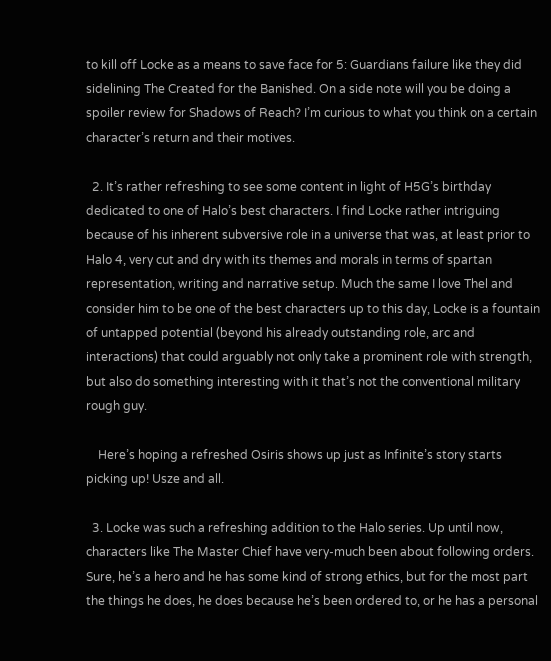to kill off Locke as a means to save face for 5: Guardians failure like they did sidelining The Created for the Banished. On a side note will you be doing a spoiler review for Shadows of Reach? I’m curious to what you think on a certain character’s return and their motives.

  2. It’s rather refreshing to see some content in light of H5G’s birthday dedicated to one of Halo’s best characters. I find Locke rather intriguing because of his inherent subversive role in a universe that was, at least prior to Halo 4, very cut and dry with its themes and morals in terms of spartan representation, writing and narrative setup. Much the same I love Thel and consider him to be one of the best characters up to this day, Locke is a fountain of untapped potential (beyond his already outstanding role, arc and interactions) that could arguably not only take a prominent role with strength, but also do something interesting with it that’s not the conventional military rough guy.

    Here’s hoping a refreshed Osiris shows up just as Infinite’s story starts picking up! Usze and all.

  3. Locke was such a refreshing addition to the Halo series. Up until now, characters like The Master Chief have very-much been about following orders. Sure, he’s a hero and he has some kind of strong ethics, but for the most part the things he does, he does because he’s been ordered to, or he has a personal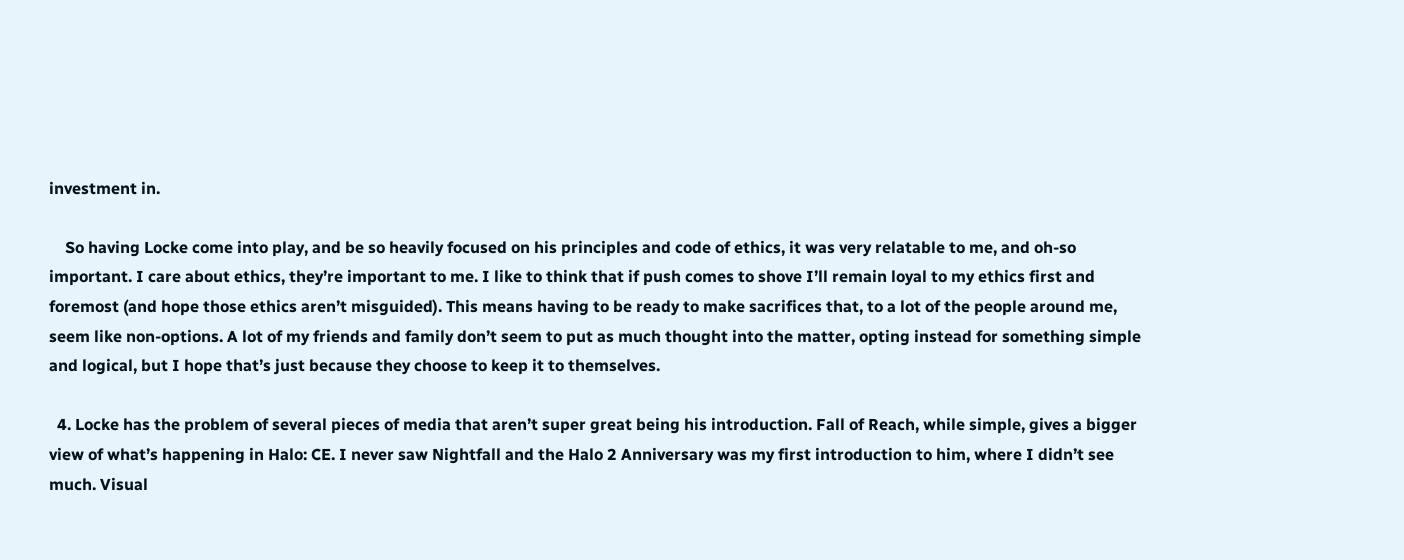investment in.

    So having Locke come into play, and be so heavily focused on his principles and code of ethics, it was very relatable to me, and oh-so important. I care about ethics, they’re important to me. I like to think that if push comes to shove I’ll remain loyal to my ethics first and foremost (and hope those ethics aren’t misguided). This means having to be ready to make sacrifices that, to a lot of the people around me, seem like non-options. A lot of my friends and family don’t seem to put as much thought into the matter, opting instead for something simple and logical, but I hope that’s just because they choose to keep it to themselves.

  4. Locke has the problem of several pieces of media that aren’t super great being his introduction. Fall of Reach, while simple, gives a bigger view of what’s happening in Halo: CE. I never saw Nightfall and the Halo 2 Anniversary was my first introduction to him, where I didn’t see much. Visual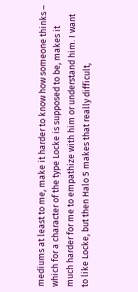mediums at least to me, make it harder to know how someone thinks – which for a character of the type Locke is supposed to be, makes it much harder for me to empathize with him or understand him. I want to like Locke, but then Halo 5 makes that really difficult,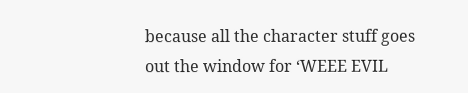because all the character stuff goes out the window for ‘WEEE EVIL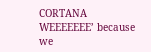CORTANA WEEEEEEE’ because we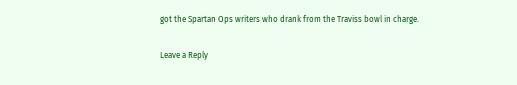got the Spartan Ops writers who drank from the Traviss bowl in charge.

Leave a Reply